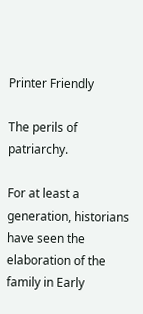Printer Friendly

The perils of patriarchy.

For at least a generation, historians have seen the elaboration of the family in Early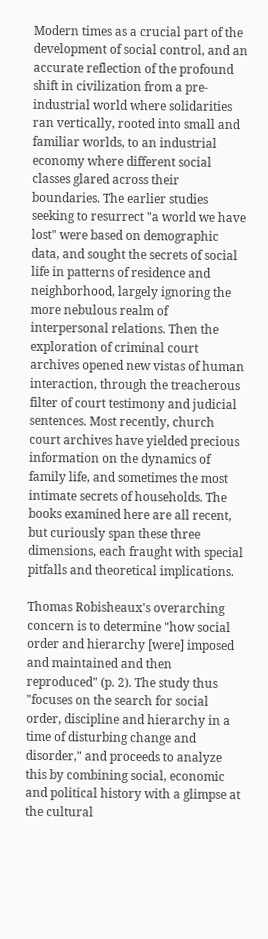Modern times as a crucial part of the development of social control, and an accurate reflection of the profound shift in civilization from a pre-industrial world where solidarities ran vertically, rooted into small and familiar worlds, to an industrial economy where different social classes glared across their boundaries. The earlier studies seeking to resurrect "a world we have lost" were based on demographic data, and sought the secrets of social life in patterns of residence and neighborhood, largely ignoring the more nebulous realm of interpersonal relations. Then the exploration of criminal court archives opened new vistas of human interaction, through the treacherous filter of court testimony and judicial sentences. Most recently, church court archives have yielded precious information on the dynamics of family life, and sometimes the most intimate secrets of households. The books examined here are all recent, but curiously span these three dimensions, each fraught with special pitfalls and theoretical implications.

Thomas Robisheaux's overarching concern is to determine "how social order and hierarchy [were] imposed and maintained and then reproduced" (p. 2). The study thus "focuses on the search for social order, discipline and hierarchy in a time of disturbing change and disorder," and proceeds to analyze this by combining social, economic and political history with a glimpse at the cultural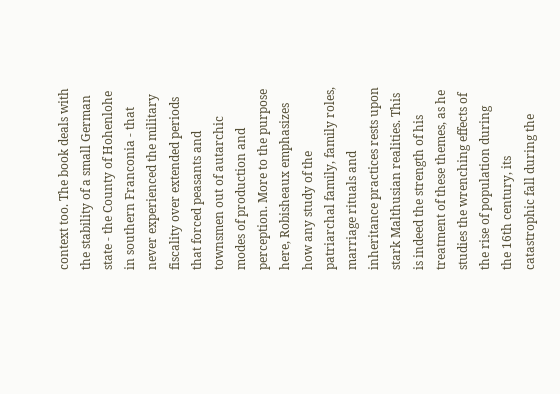context too. The book deals with the stability of a small German state - the County of Hohenlohe in southern Franconia - that never experienced the military fiscality over extended periods that forced peasants and townsmen out of autarchic modes of production and perception. More to the purpose here, Robisheaux emphasizes how any study of the patriarchal family, family roles, marriage rituals and inheritance practices rests upon stark Malthusian realities. This is indeed the strength of his treatment of these themes, as he studies the wrenching effects of the rise of population during the 16th century, its catastrophic fall during the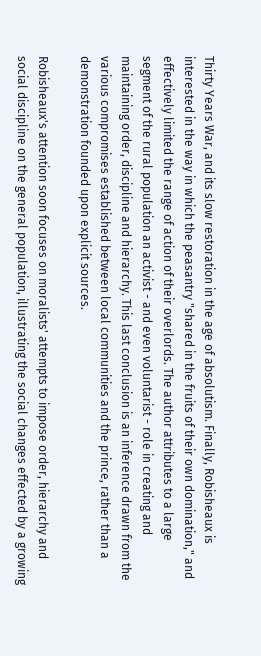Thirty Years War, and its slow restoration in the age of absolutism. Finally, Robisheaux is interested in the way in which the peasantry "shared in the fruits of their own domination," and effectively limited the range of action of their overlords. The author attributes to a large segment of the rural population an activist - and even voluntarist - role in creating and maintaining order, discipline and hierarchy. This last conclusion is an inference drawn from the various compromises established between local communities and the prince, rather than a demonstration founded upon explicit sources.

Robisheaux's attention soon focuses on moralists' attempts to impose order, hierarchy and social discipline on the general population, illustrating the social changes effected by a growing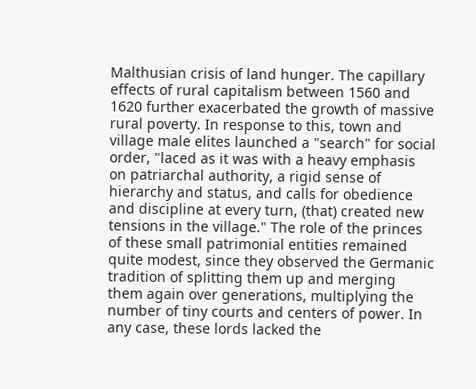Malthusian crisis of land hunger. The capillary effects of rural capitalism between 1560 and 1620 further exacerbated the growth of massive rural poverty. In response to this, town and village male elites launched a "search" for social order, "laced as it was with a heavy emphasis on patriarchal authority, a rigid sense of hierarchy and status, and calls for obedience and discipline at every turn, (that) created new tensions in the village." The role of the princes of these small patrimonial entities remained quite modest, since they observed the Germanic tradition of splitting them up and merging them again over generations, multiplying the number of tiny courts and centers of power. In any case, these lords lacked the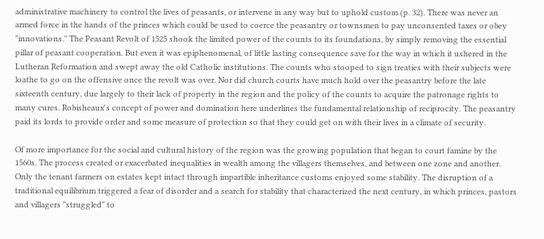administrative machinery to control the lives of peasants, or intervene in any way but to uphold custom (p. 32). There was never an armed force in the hands of the princes which could be used to coerce the peasantry or townsmen to pay unconsented taxes or obey "innovations." The Peasant Revolt of 1525 shook the limited power of the counts to its foundations, by simply removing the essential pillar of peasant cooperation. But even it was epiphenomenal, of little lasting consequence save for the way in which it ushered in the Lutheran Reformation and swept away the old Catholic institutions. The counts who stooped to sign treaties with their subjects were loathe to go on the offensive once the revolt was over. Nor did church courts have much hold over the peasantry before the late sixteenth century, due largely to their lack of property in the region and the policy of the counts to acquire the patronage rights to many cures. Robisheaux's concept of power and domination here underlines the fundamental relationship of reciprocity. The peasantry paid its lords to provide order and some measure of protection so that they could get on with their lives in a climate of security.

Of more importance for the social and cultural history of the region was the growing population that began to court famine by the 1560s. The process created or exacerbated inequalities in wealth among the villagers themselves, and between one zone and another. Only the tenant farmers on estates kept intact through impartible inheritance customs enjoyed some stability. The disruption of a traditional equilibrium triggered a fear of disorder and a search for stability that characterized the next century, in which princes, pastors and villagers "struggled" to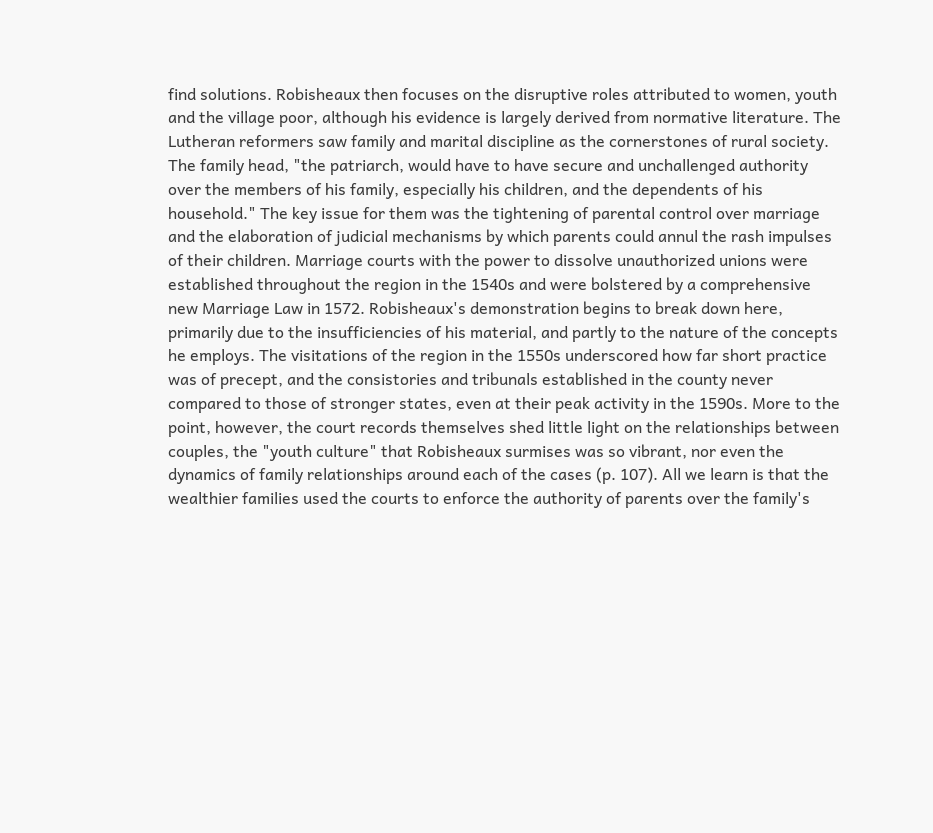find solutions. Robisheaux then focuses on the disruptive roles attributed to women, youth and the village poor, although his evidence is largely derived from normative literature. The Lutheran reformers saw family and marital discipline as the cornerstones of rural society. The family head, "the patriarch, would have to have secure and unchallenged authority over the members of his family, especially his children, and the dependents of his household." The key issue for them was the tightening of parental control over marriage and the elaboration of judicial mechanisms by which parents could annul the rash impulses of their children. Marriage courts with the power to dissolve unauthorized unions were established throughout the region in the 1540s and were bolstered by a comprehensive new Marriage Law in 1572. Robisheaux's demonstration begins to break down here, primarily due to the insufficiencies of his material, and partly to the nature of the concepts he employs. The visitations of the region in the 1550s underscored how far short practice was of precept, and the consistories and tribunals established in the county never compared to those of stronger states, even at their peak activity in the 1590s. More to the point, however, the court records themselves shed little light on the relationships between couples, the "youth culture" that Robisheaux surmises was so vibrant, nor even the dynamics of family relationships around each of the cases (p. 107). All we learn is that the wealthier families used the courts to enforce the authority of parents over the family's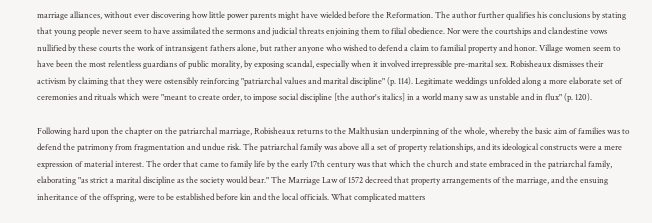marriage alliances, without ever discovering how little power parents might have wielded before the Reformation. The author further qualifies his conclusions by stating that young people never seem to have assimilated the sermons and judicial threats enjoining them to filial obedience. Nor were the courtships and clandestine vows nullified by these courts the work of intransigent fathers alone, but rather anyone who wished to defend a claim to familial property and honor. Village women seem to have been the most relentless guardians of public morality, by exposing scandal, especially when it involved irrepressible pre-marital sex. Robisheaux dismisses their activism by claiming that they were ostensibly reinforcing "patriarchal values and marital discipline" (p. 114). Legitimate weddings unfolded along a more elaborate set of ceremonies and rituals which were "meant to create order, to impose social discipline [the author's italics] in a world many saw as unstable and in flux" (p. 120).

Following hard upon the chapter on the patriarchal marriage, Robisheaux returns to the Malthusian underpinning of the whole, whereby the basic aim of families was to defend the patrimony from fragmentation and undue risk. The patriarchal family was above all a set of property relationships, and its ideological constructs were a mere expression of material interest. The order that came to family life by the early 17th century was that which the church and state embraced in the patriarchal family, elaborating "as strict a marital discipline as the society would bear." The Marriage Law of 1572 decreed that property arrangements of the marriage, and the ensuing inheritance of the offspring, were to be established before kin and the local officials. What complicated matters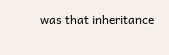was that inheritance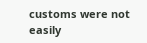customs were not easily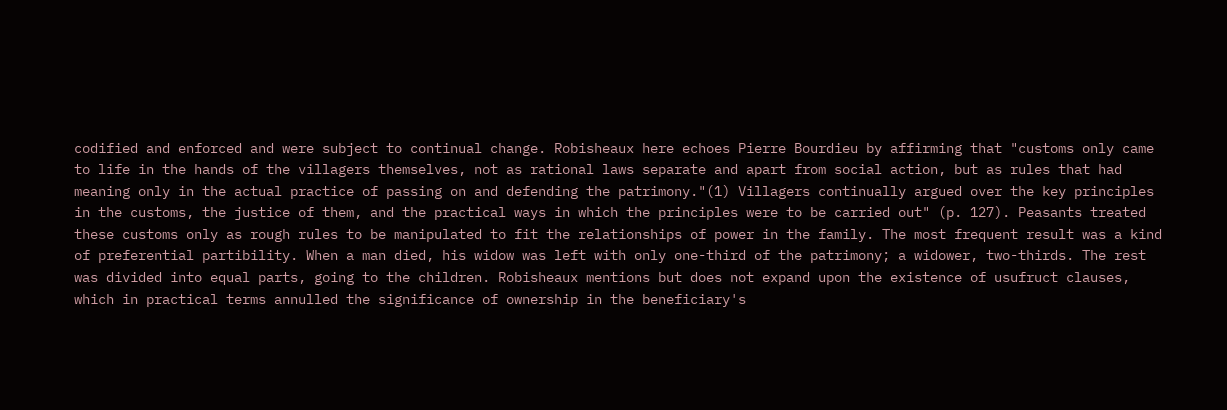codified and enforced and were subject to continual change. Robisheaux here echoes Pierre Bourdieu by affirming that "customs only came to life in the hands of the villagers themselves, not as rational laws separate and apart from social action, but as rules that had meaning only in the actual practice of passing on and defending the patrimony."(1) Villagers continually argued over the key principles in the customs, the justice of them, and the practical ways in which the principles were to be carried out" (p. 127). Peasants treated these customs only as rough rules to be manipulated to fit the relationships of power in the family. The most frequent result was a kind of preferential partibility. When a man died, his widow was left with only one-third of the patrimony; a widower, two-thirds. The rest was divided into equal parts, going to the children. Robisheaux mentions but does not expand upon the existence of usufruct clauses, which in practical terms annulled the significance of ownership in the beneficiary's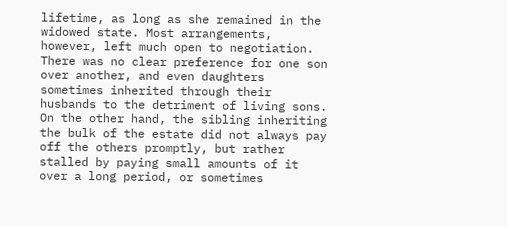lifetime, as long as she remained in the widowed state. Most arrangements, however, left much open to negotiation. There was no clear preference for one son over another, and even daughters sometimes inherited through their husbands to the detriment of living sons. On the other hand, the sibling inheriting the bulk of the estate did not always pay off the others promptly, but rather stalled by paying small amounts of it over a long period, or sometimes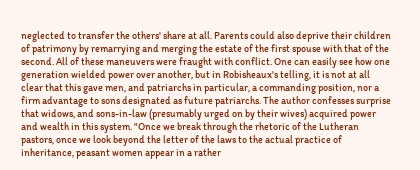neglected to transfer the others' share at all. Parents could also deprive their children of patrimony by remarrying and merging the estate of the first spouse with that of the second. All of these maneuvers were fraught with conflict. One can easily see how one generation wielded power over another, but in Robisheaux's telling, it is not at all clear that this gave men, and patriarchs in particular, a commanding position, nor a firm advantage to sons designated as future patriarchs. The author confesses surprise that widows, and sons-in-law (presumably urged on by their wives) acquired power and wealth in this system. "Once we break through the rhetoric of the Lutheran pastors, once we look beyond the letter of the laws to the actual practice of inheritance, peasant women appear in a rather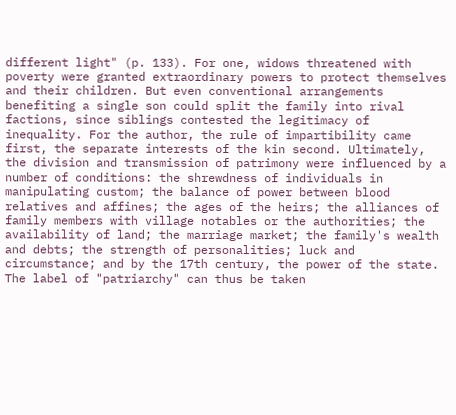different light" (p. 133). For one, widows threatened with poverty were granted extraordinary powers to protect themselves and their children. But even conventional arrangements benefiting a single son could split the family into rival factions, since siblings contested the legitimacy of inequality. For the author, the rule of impartibility came first, the separate interests of the kin second. Ultimately, the division and transmission of patrimony were influenced by a number of conditions: the shrewdness of individuals in manipulating custom; the balance of power between blood relatives and affines; the ages of the heirs; the alliances of family members with village notables or the authorities; the availability of land; the marriage market; the family's wealth and debts; the strength of personalities; luck and circumstance; and by the 17th century, the power of the state. The label of "patriarchy" can thus be taken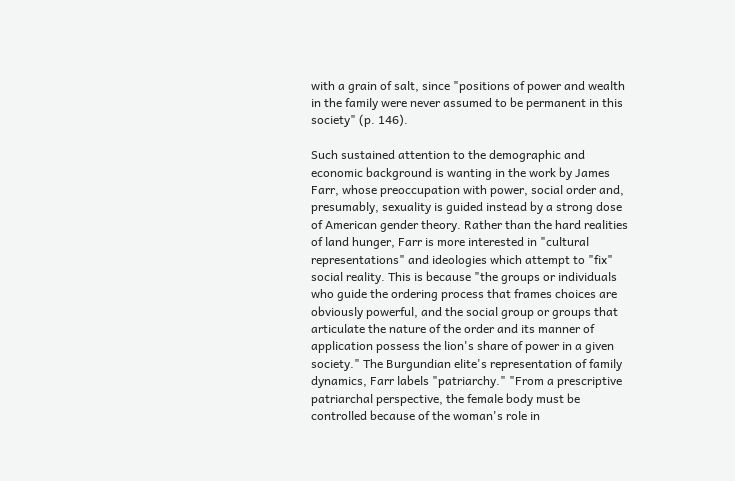with a grain of salt, since "positions of power and wealth in the family were never assumed to be permanent in this society" (p. 146).

Such sustained attention to the demographic and economic background is wanting in the work by James Farr, whose preoccupation with power, social order and, presumably, sexuality is guided instead by a strong dose of American gender theory. Rather than the hard realities of land hunger, Farr is more interested in "cultural representations" and ideologies which attempt to "fix" social reality. This is because "the groups or individuals who guide the ordering process that frames choices are obviously powerful, and the social group or groups that articulate the nature of the order and its manner of application possess the lion's share of power in a given society." The Burgundian elite's representation of family dynamics, Farr labels "patriarchy." "From a prescriptive patriarchal perspective, the female body must be controlled because of the woman's role in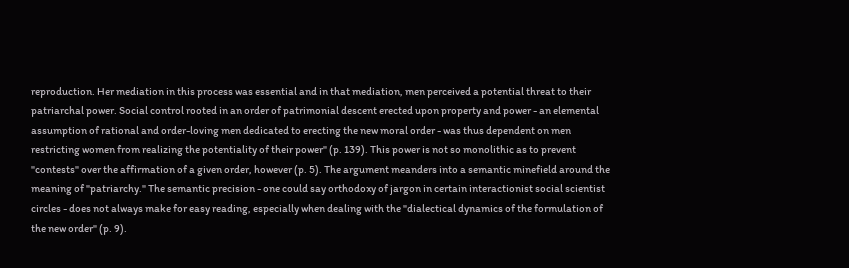reproduction. Her mediation in this process was essential and in that mediation, men perceived a potential threat to their patriarchal power. Social control rooted in an order of patrimonial descent erected upon property and power - an elemental assumption of rational and order-loving men dedicated to erecting the new moral order - was thus dependent on men restricting women from realizing the potentiality of their power" (p. 139). This power is not so monolithic as to prevent "contests" over the affirmation of a given order, however (p. 5). The argument meanders into a semantic minefield around the meaning of "patriarchy." The semantic precision - one could say orthodoxy of jargon in certain interactionist social scientist circles - does not always make for easy reading, especially when dealing with the "dialectical dynamics of the formulation of the new order" (p. 9).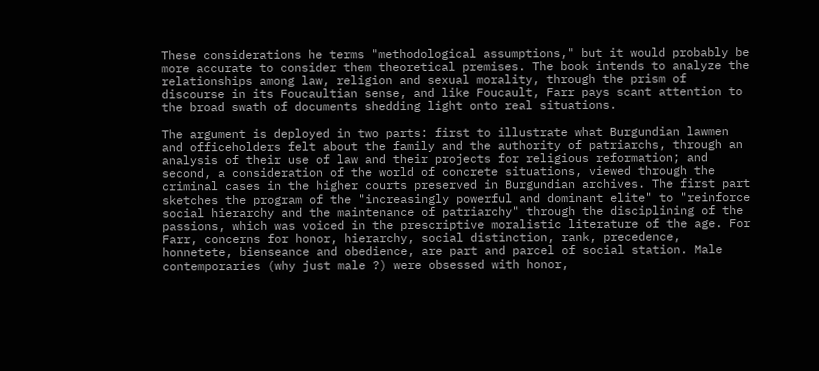These considerations he terms "methodological assumptions," but it would probably be more accurate to consider them theoretical premises. The book intends to analyze the relationships among law, religion and sexual morality, through the prism of discourse in its Foucaultian sense, and like Foucault, Farr pays scant attention to the broad swath of documents shedding light onto real situations.

The argument is deployed in two parts: first to illustrate what Burgundian lawmen and officeholders felt about the family and the authority of patriarchs, through an analysis of their use of law and their projects for religious reformation; and second, a consideration of the world of concrete situations, viewed through the criminal cases in the higher courts preserved in Burgundian archives. The first part sketches the program of the "increasingly powerful and dominant elite" to "reinforce social hierarchy and the maintenance of patriarchy" through the disciplining of the passions, which was voiced in the prescriptive moralistic literature of the age. For Farr, concerns for honor, hierarchy, social distinction, rank, precedence, honnetete, bienseance and obedience, are part and parcel of social station. Male contemporaries (why just male ?) were obsessed with honor,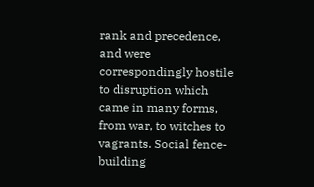rank and precedence, and were correspondingly hostile to disruption which came in many forms, from war, to witches to vagrants. Social fence-building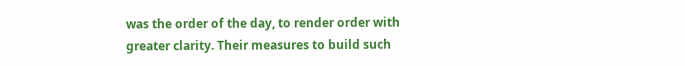was the order of the day, to render order with greater clarity. Their measures to build such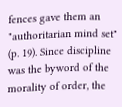fences gave them an "authoritarian mind set" (p. 19). Since discipline was the byword of the morality of order, the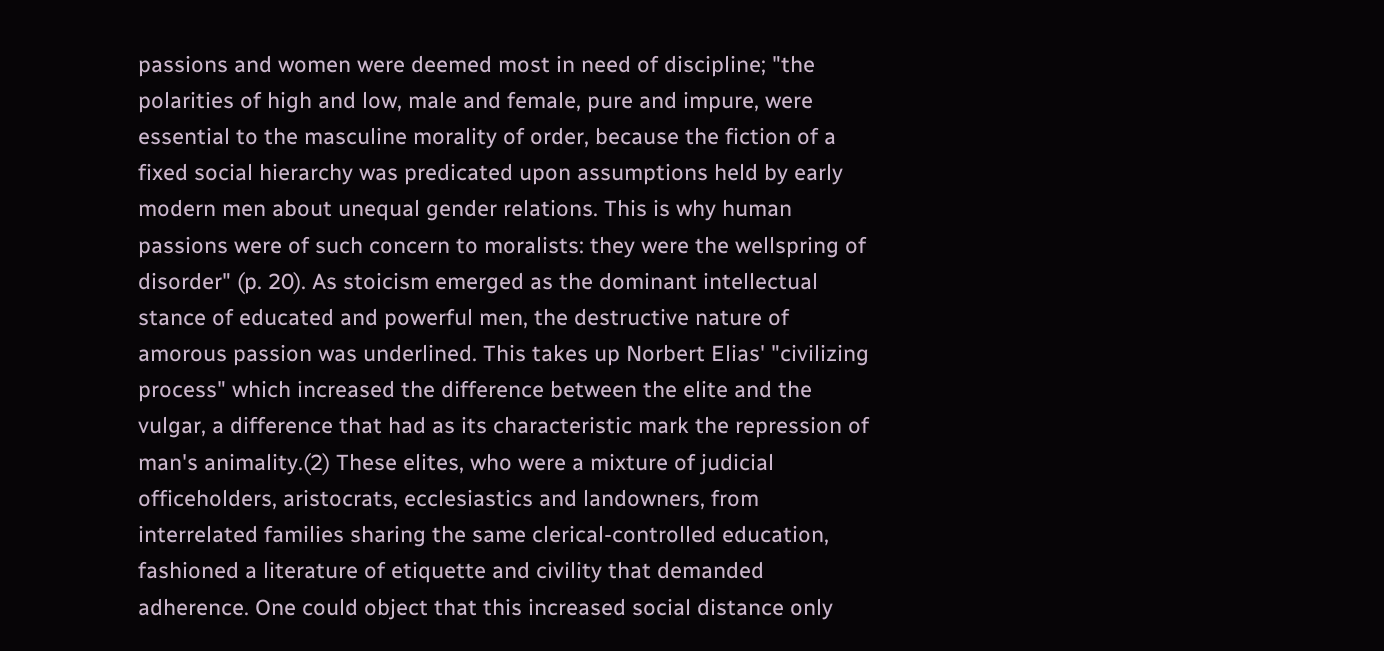passions and women were deemed most in need of discipline; "the polarities of high and low, male and female, pure and impure, were essential to the masculine morality of order, because the fiction of a fixed social hierarchy was predicated upon assumptions held by early modern men about unequal gender relations. This is why human passions were of such concern to moralists: they were the wellspring of disorder" (p. 20). As stoicism emerged as the dominant intellectual stance of educated and powerful men, the destructive nature of amorous passion was underlined. This takes up Norbert Elias' "civilizing process" which increased the difference between the elite and the vulgar, a difference that had as its characteristic mark the repression of man's animality.(2) These elites, who were a mixture of judicial officeholders, aristocrats, ecclesiastics and landowners, from interrelated families sharing the same clerical-controlled education, fashioned a literature of etiquette and civility that demanded adherence. One could object that this increased social distance only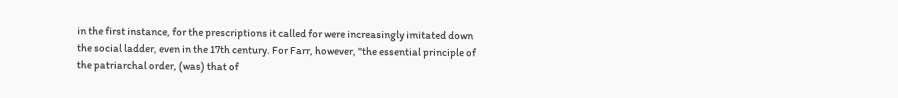in the first instance, for the prescriptions it called for were increasingly imitated down the social ladder, even in the 17th century. For Farr, however, "the essential principle of the patriarchal order, (was) that of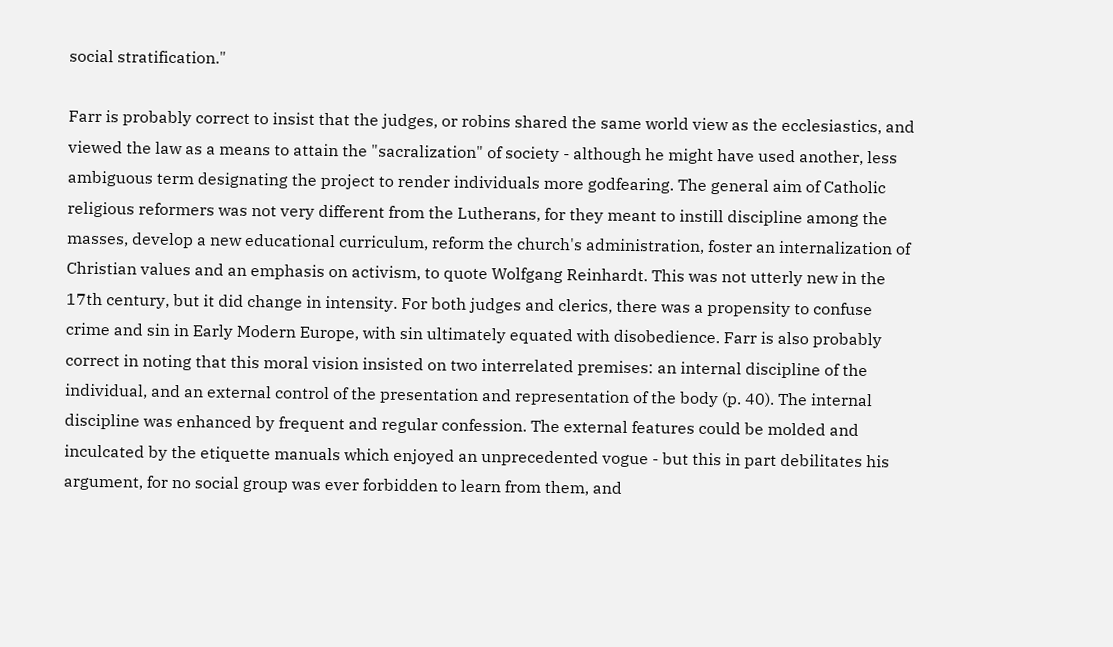social stratification."

Farr is probably correct to insist that the judges, or robins shared the same world view as the ecclesiastics, and viewed the law as a means to attain the "sacralization" of society - although he might have used another, less ambiguous term designating the project to render individuals more godfearing. The general aim of Catholic religious reformers was not very different from the Lutherans, for they meant to instill discipline among the masses, develop a new educational curriculum, reform the church's administration, foster an internalization of Christian values and an emphasis on activism, to quote Wolfgang Reinhardt. This was not utterly new in the 17th century, but it did change in intensity. For both judges and clerics, there was a propensity to confuse crime and sin in Early Modern Europe, with sin ultimately equated with disobedience. Farr is also probably correct in noting that this moral vision insisted on two interrelated premises: an internal discipline of the individual, and an external control of the presentation and representation of the body (p. 40). The internal discipline was enhanced by frequent and regular confession. The external features could be molded and inculcated by the etiquette manuals which enjoyed an unprecedented vogue - but this in part debilitates his argument, for no social group was ever forbidden to learn from them, and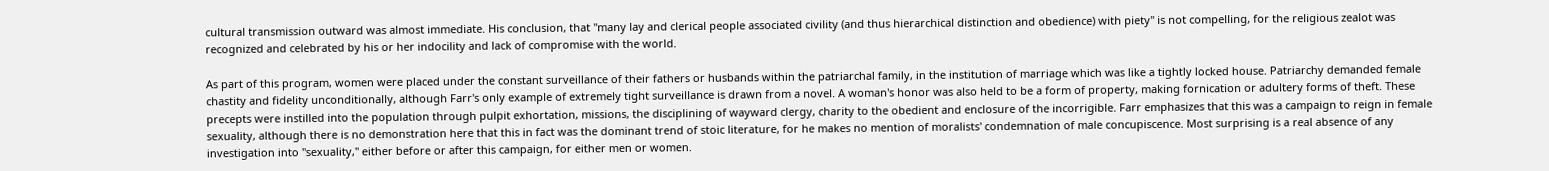cultural transmission outward was almost immediate. His conclusion, that "many lay and clerical people associated civility (and thus hierarchical distinction and obedience) with piety" is not compelling, for the religious zealot was recognized and celebrated by his or her indocility and lack of compromise with the world.

As part of this program, women were placed under the constant surveillance of their fathers or husbands within the patriarchal family, in the institution of marriage which was like a tightly locked house. Patriarchy demanded female chastity and fidelity unconditionally, although Farr's only example of extremely tight surveillance is drawn from a novel. A woman's honor was also held to be a form of property, making fornication or adultery forms of theft. These precepts were instilled into the population through pulpit exhortation, missions, the disciplining of wayward clergy, charity to the obedient and enclosure of the incorrigible. Farr emphasizes that this was a campaign to reign in female sexuality, although there is no demonstration here that this in fact was the dominant trend of stoic literature, for he makes no mention of moralists' condemnation of male concupiscence. Most surprising is a real absence of any investigation into "sexuality," either before or after this campaign, for either men or women.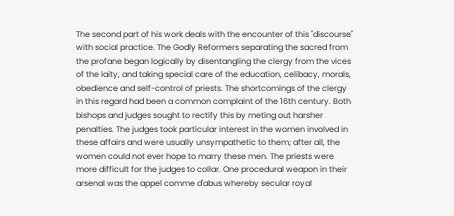The second part of his work deals with the encounter of this "discourse" with social practice. The Godly Reformers separating the sacred from the profane began logically by disentangling the clergy from the vices of the laity, and taking special care of the education, celibacy, morals, obedience and self-control of priests. The shortcomings of the clergy in this regard had been a common complaint of the 16th century. Both bishops and judges sought to rectify this by meting out harsher penalties. The judges took particular interest in the women involved in these affairs and were usually unsympathetic to them; after all, the women could not ever hope to marry these men. The priests were more difficult for the judges to collar. One procedural weapon in their arsenal was the appel comme d'abus whereby secular royal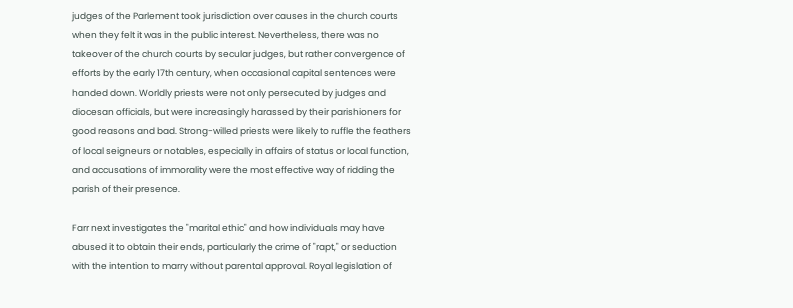judges of the Parlement took jurisdiction over causes in the church courts when they felt it was in the public interest. Nevertheless, there was no takeover of the church courts by secular judges, but rather convergence of efforts by the early 17th century, when occasional capital sentences were handed down. Worldly priests were not only persecuted by judges and diocesan officials, but were increasingly harassed by their parishioners for good reasons and bad. Strong-willed priests were likely to ruffle the feathers of local seigneurs or notables, especially in affairs of status or local function, and accusations of immorality were the most effective way of ridding the parish of their presence.

Farr next investigates the "marital ethic" and how individuals may have abused it to obtain their ends, particularly the crime of "rapt," or seduction with the intention to marry without parental approval. Royal legislation of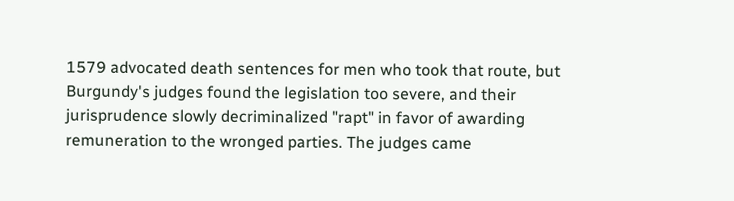1579 advocated death sentences for men who took that route, but Burgundy's judges found the legislation too severe, and their jurisprudence slowly decriminalized "rapt" in favor of awarding remuneration to the wronged parties. The judges came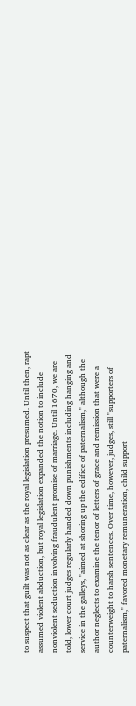to suspect that guilt was not as clear as the royal legislation presumed. Until then, rapt assumed violent abduction, but royal legislation expanded the notion to include nonviolent seduction involving fraudulent promise of marriage. Until 1670, we are told, lower court judges regularly handed down punishments including hanging and service in the galleys, "aimed at shoring up the edifice of paternalism," although the author neglects to examine the tenor of letters of grace and remission that were a counterweight to harsh sentences. Over time, however, judges, still "supporters of paternalism," favored monetary remuneration, child support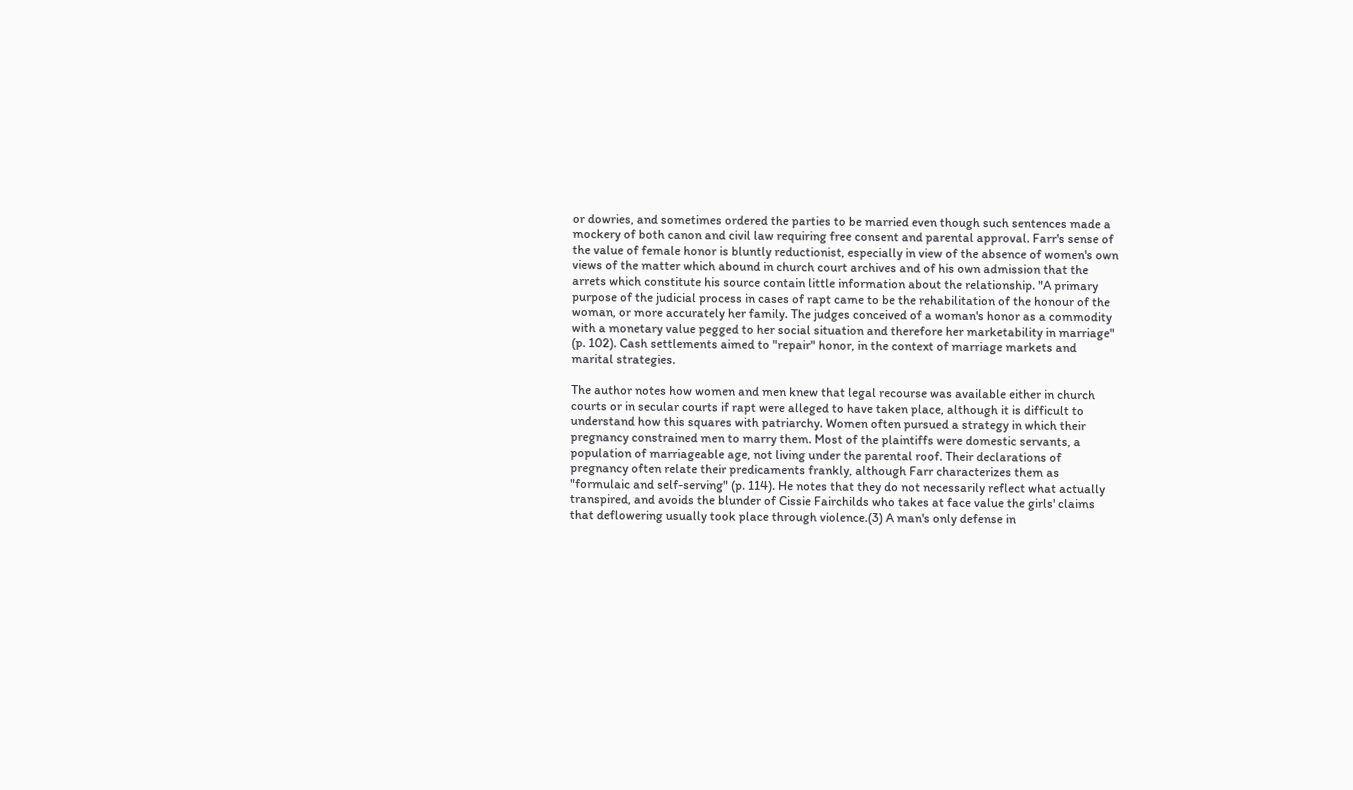or dowries, and sometimes ordered the parties to be married even though such sentences made a mockery of both canon and civil law requiring free consent and parental approval. Farr's sense of the value of female honor is bluntly reductionist, especially in view of the absence of women's own views of the matter which abound in church court archives and of his own admission that the arrets which constitute his source contain little information about the relationship. "A primary purpose of the judicial process in cases of rapt came to be the rehabilitation of the honour of the woman, or more accurately her family. The judges conceived of a woman's honor as a commodity with a monetary value pegged to her social situation and therefore her marketability in marriage" (p. 102). Cash settlements aimed to "repair" honor, in the context of marriage markets and marital strategies.

The author notes how women and men knew that legal recourse was available either in church courts or in secular courts if rapt were alleged to have taken place, although it is difficult to understand how this squares with patriarchy. Women often pursued a strategy in which their pregnancy constrained men to marry them. Most of the plaintiffs were domestic servants, a population of marriageable age, not living under the parental roof. Their declarations of pregnancy often relate their predicaments frankly, although Farr characterizes them as "formulaic and self-serving" (p. 114). He notes that they do not necessarily reflect what actually transpired, and avoids the blunder of Cissie Fairchilds who takes at face value the girls' claims that deflowering usually took place through violence.(3) A man's only defense in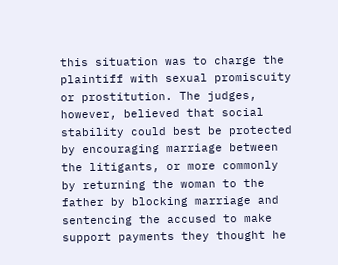this situation was to charge the plaintiff with sexual promiscuity or prostitution. The judges, however, believed that social stability could best be protected by encouraging marriage between the litigants, or more commonly by returning the woman to the father by blocking marriage and sentencing the accused to make support payments they thought he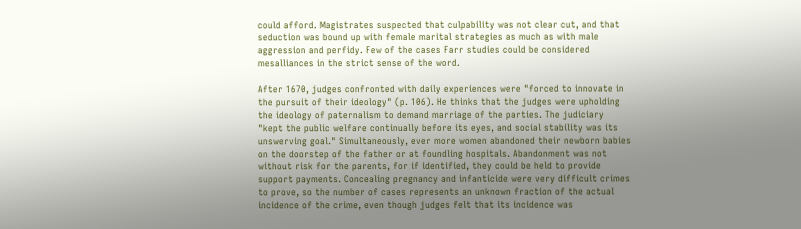could afford. Magistrates suspected that culpability was not clear cut, and that seduction was bound up with female marital strategies as much as with male aggression and perfidy. Few of the cases Farr studies could be considered mesalliances in the strict sense of the word.

After 1670, judges confronted with daily experiences were "forced to innovate in the pursuit of their ideology" (p. 106). He thinks that the judges were upholding the ideology of paternalism to demand marriage of the parties. The judiciary "kept the public welfare continually before its eyes, and social stability was its unswerving goal." Simultaneously, ever more women abandoned their newborn babies on the doorstep of the father or at foundling hospitals. Abandonment was not without risk for the parents, for if identified, they could be held to provide support payments. Concealing pregnancy and infanticide were very difficult crimes to prove, so the number of cases represents an unknown fraction of the actual incidence of the crime, even though judges felt that its incidence was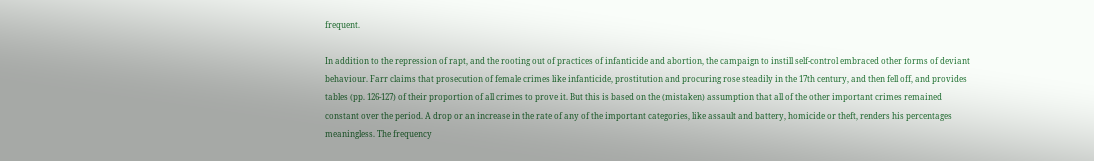frequent.

In addition to the repression of rapt, and the rooting out of practices of infanticide and abortion, the campaign to instill self-control embraced other forms of deviant behaviour. Farr claims that prosecution of female crimes like infanticide, prostitution and procuring rose steadily in the 17th century, and then fell off, and provides tables (pp. 126-127) of their proportion of all crimes to prove it. But this is based on the (mistaken) assumption that all of the other important crimes remained constant over the period. A drop or an increase in the rate of any of the important categories, like assault and battery, homicide or theft, renders his percentages meaningless. The frequency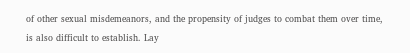of other sexual misdemeanors, and the propensity of judges to combat them over time, is also difficult to establish. Lay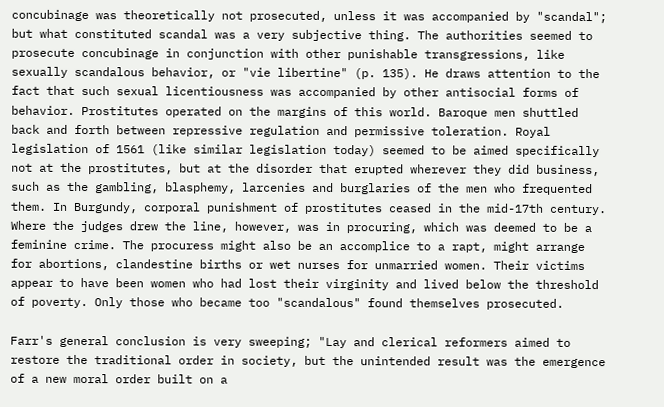concubinage was theoretically not prosecuted, unless it was accompanied by "scandal"; but what constituted scandal was a very subjective thing. The authorities seemed to prosecute concubinage in conjunction with other punishable transgressions, like sexually scandalous behavior, or "vie libertine" (p. 135). He draws attention to the fact that such sexual licentiousness was accompanied by other antisocial forms of behavior. Prostitutes operated on the margins of this world. Baroque men shuttled back and forth between repressive regulation and permissive toleration. Royal legislation of 1561 (like similar legislation today) seemed to be aimed specifically not at the prostitutes, but at the disorder that erupted wherever they did business, such as the gambling, blasphemy, larcenies and burglaries of the men who frequented them. In Burgundy, corporal punishment of prostitutes ceased in the mid-17th century. Where the judges drew the line, however, was in procuring, which was deemed to be a feminine crime. The procuress might also be an accomplice to a rapt, might arrange for abortions, clandestine births or wet nurses for unmarried women. Their victims appear to have been women who had lost their virginity and lived below the threshold of poverty. Only those who became too "scandalous" found themselves prosecuted.

Farr's general conclusion is very sweeping; "Lay and clerical reformers aimed to restore the traditional order in society, but the unintended result was the emergence of a new moral order built on a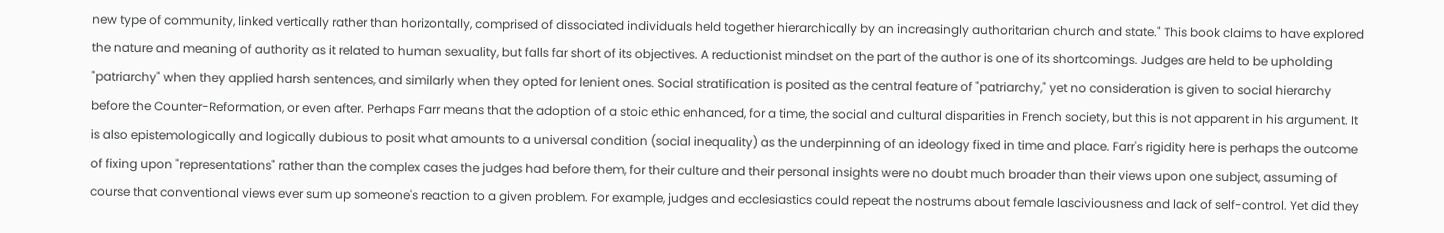new type of community, linked vertically rather than horizontally, comprised of dissociated individuals held together hierarchically by an increasingly authoritarian church and state." This book claims to have explored the nature and meaning of authority as it related to human sexuality, but falls far short of its objectives. A reductionist mindset on the part of the author is one of its shortcomings. Judges are held to be upholding "patriarchy" when they applied harsh sentences, and similarly when they opted for lenient ones. Social stratification is posited as the central feature of "patriarchy," yet no consideration is given to social hierarchy before the Counter-Reformation, or even after. Perhaps Farr means that the adoption of a stoic ethic enhanced, for a time, the social and cultural disparities in French society, but this is not apparent in his argument. It is also epistemologically and logically dubious to posit what amounts to a universal condition (social inequality) as the underpinning of an ideology fixed in time and place. Farr's rigidity here is perhaps the outcome of fixing upon "representations" rather than the complex cases the judges had before them, for their culture and their personal insights were no doubt much broader than their views upon one subject, assuming of course that conventional views ever sum up someone's reaction to a given problem. For example, judges and ecclesiastics could repeat the nostrums about female lasciviousness and lack of self-control. Yet did they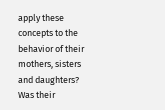apply these concepts to the behavior of their mothers, sisters and daughters? Was their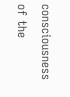consciousness of the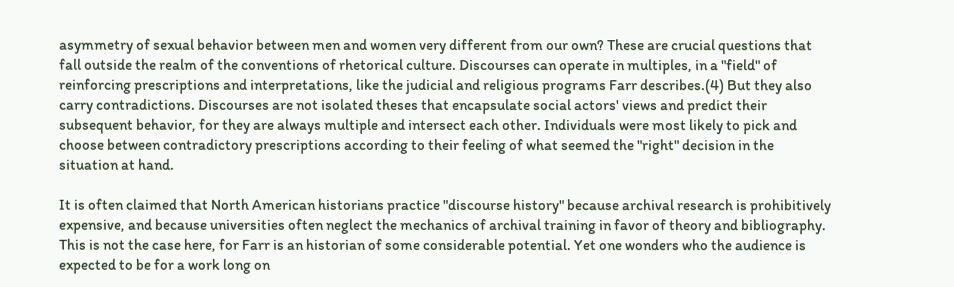asymmetry of sexual behavior between men and women very different from our own? These are crucial questions that fall outside the realm of the conventions of rhetorical culture. Discourses can operate in multiples, in a "field" of reinforcing prescriptions and interpretations, like the judicial and religious programs Farr describes.(4) But they also carry contradictions. Discourses are not isolated theses that encapsulate social actors' views and predict their subsequent behavior, for they are always multiple and intersect each other. Individuals were most likely to pick and choose between contradictory prescriptions according to their feeling of what seemed the "right" decision in the situation at hand.

It is often claimed that North American historians practice "discourse history" because archival research is prohibitively expensive, and because universities often neglect the mechanics of archival training in favor of theory and bibliography. This is not the case here, for Farr is an historian of some considerable potential. Yet one wonders who the audience is expected to be for a work long on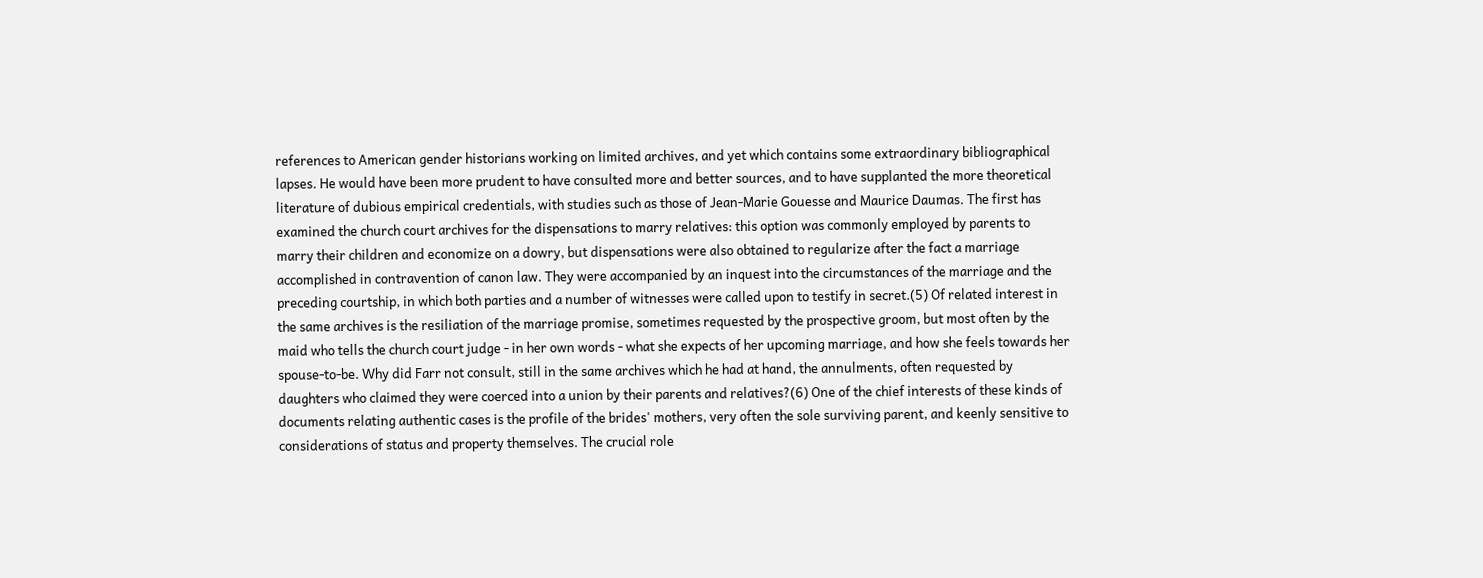references to American gender historians working on limited archives, and yet which contains some extraordinary bibliographical lapses. He would have been more prudent to have consulted more and better sources, and to have supplanted the more theoretical literature of dubious empirical credentials, with studies such as those of Jean-Marie Gouesse and Maurice Daumas. The first has examined the church court archives for the dispensations to marry relatives: this option was commonly employed by parents to marry their children and economize on a dowry, but dispensations were also obtained to regularize after the fact a marriage accomplished in contravention of canon law. They were accompanied by an inquest into the circumstances of the marriage and the preceding courtship, in which both parties and a number of witnesses were called upon to testify in secret.(5) Of related interest in the same archives is the resiliation of the marriage promise, sometimes requested by the prospective groom, but most often by the maid who tells the church court judge - in her own words - what she expects of her upcoming marriage, and how she feels towards her spouse-to-be. Why did Farr not consult, still in the same archives which he had at hand, the annulments, often requested by daughters who claimed they were coerced into a union by their parents and relatives?(6) One of the chief interests of these kinds of documents relating authentic cases is the profile of the brides' mothers, very often the sole surviving parent, and keenly sensitive to considerations of status and property themselves. The crucial role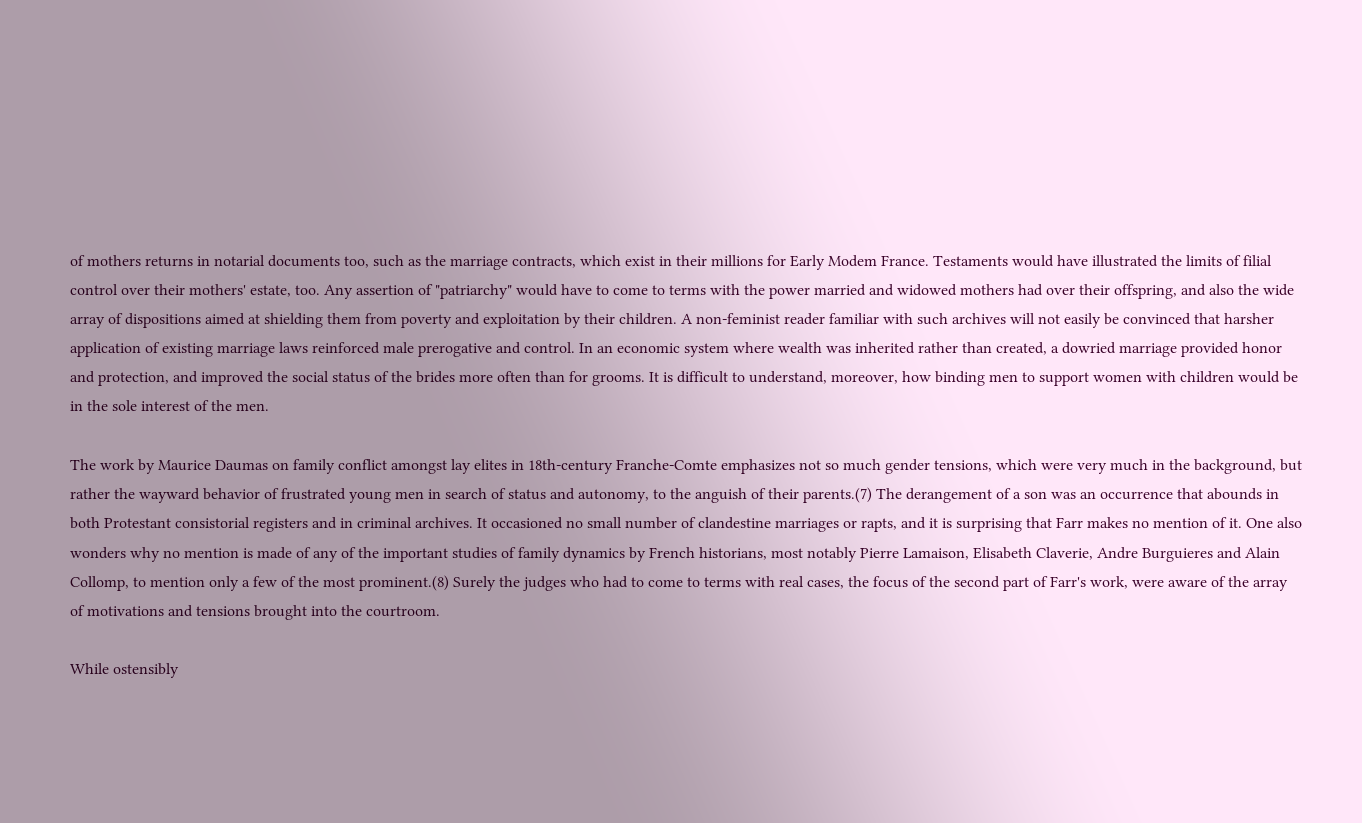of mothers returns in notarial documents too, such as the marriage contracts, which exist in their millions for Early Modem France. Testaments would have illustrated the limits of filial control over their mothers' estate, too. Any assertion of "patriarchy" would have to come to terms with the power married and widowed mothers had over their offspring, and also the wide array of dispositions aimed at shielding them from poverty and exploitation by their children. A non-feminist reader familiar with such archives will not easily be convinced that harsher application of existing marriage laws reinforced male prerogative and control. In an economic system where wealth was inherited rather than created, a dowried marriage provided honor and protection, and improved the social status of the brides more often than for grooms. It is difficult to understand, moreover, how binding men to support women with children would be in the sole interest of the men.

The work by Maurice Daumas on family conflict amongst lay elites in 18th-century Franche-Comte emphasizes not so much gender tensions, which were very much in the background, but rather the wayward behavior of frustrated young men in search of status and autonomy, to the anguish of their parents.(7) The derangement of a son was an occurrence that abounds in both Protestant consistorial registers and in criminal archives. It occasioned no small number of clandestine marriages or rapts, and it is surprising that Farr makes no mention of it. One also wonders why no mention is made of any of the important studies of family dynamics by French historians, most notably Pierre Lamaison, Elisabeth Claverie, Andre Burguieres and Alain Collomp, to mention only a few of the most prominent.(8) Surely the judges who had to come to terms with real cases, the focus of the second part of Farr's work, were aware of the array of motivations and tensions brought into the courtroom.

While ostensibly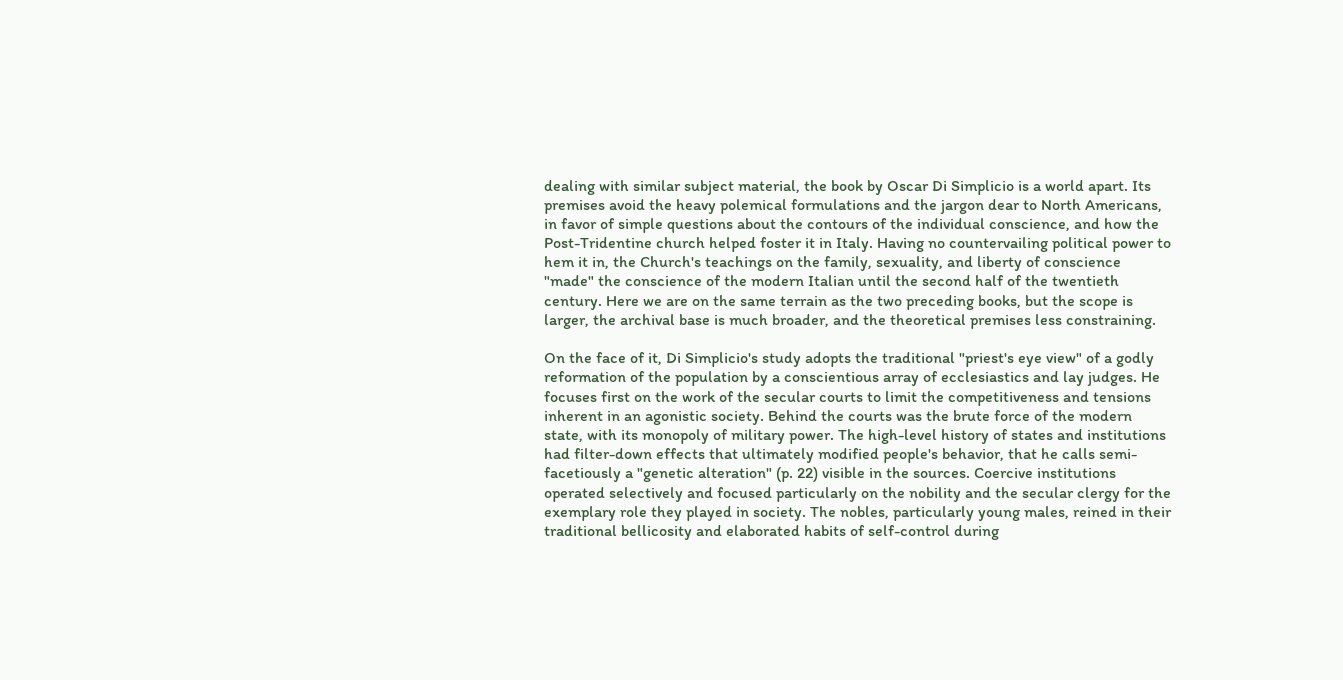dealing with similar subject material, the book by Oscar Di Simplicio is a world apart. Its premises avoid the heavy polemical formulations and the jargon dear to North Americans, in favor of simple questions about the contours of the individual conscience, and how the Post-Tridentine church helped foster it in Italy. Having no countervailing political power to hem it in, the Church's teachings on the family, sexuality, and liberty of conscience "made" the conscience of the modern Italian until the second half of the twentieth century. Here we are on the same terrain as the two preceding books, but the scope is larger, the archival base is much broader, and the theoretical premises less constraining.

On the face of it, Di Simplicio's study adopts the traditional "priest's eye view" of a godly reformation of the population by a conscientious array of ecclesiastics and lay judges. He focuses first on the work of the secular courts to limit the competitiveness and tensions inherent in an agonistic society. Behind the courts was the brute force of the modern state, with its monopoly of military power. The high-level history of states and institutions had filter-down effects that ultimately modified people's behavior, that he calls semi-facetiously a "genetic alteration" (p. 22) visible in the sources. Coercive institutions operated selectively and focused particularly on the nobility and the secular clergy for the exemplary role they played in society. The nobles, particularly young males, reined in their traditional bellicosity and elaborated habits of self-control during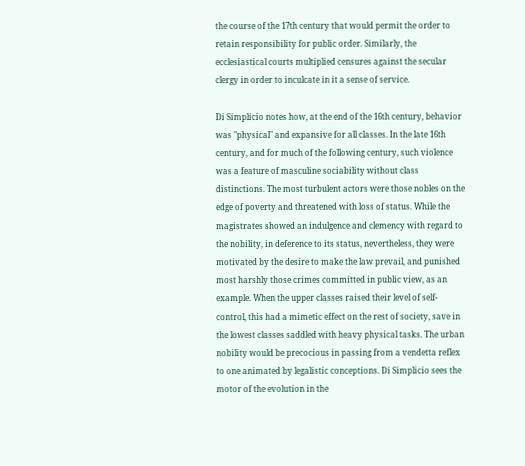the course of the 17th century that would permit the order to retain responsibility for public order. Similarly, the ecclesiastical courts multiplied censures against the secular clergy in order to inculcate in it a sense of service.

Di Simplicio notes how, at the end of the 16th century, behavior was "physical" and expansive for all classes. In the late 16th century, and for much of the following century, such violence was a feature of masculine sociability without class distinctions. The most turbulent actors were those nobles on the edge of poverty and threatened with loss of status. While the magistrates showed an indulgence and clemency with regard to the nobility, in deference to its status, nevertheless, they were motivated by the desire to make the law prevail, and punished most harshly those crimes committed in public view, as an example. When the upper classes raised their level of self-control, this had a mimetic effect on the rest of society, save in the lowest classes saddled with heavy physical tasks. The urban nobility would be precocious in passing from a vendetta reflex to one animated by legalistic conceptions. Di Simplicio sees the motor of the evolution in the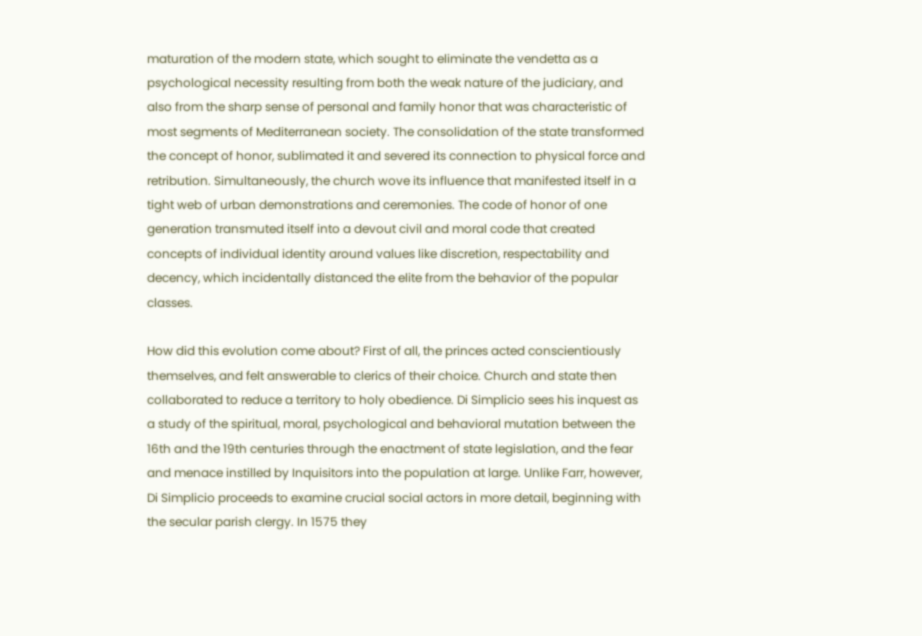maturation of the modern state, which sought to eliminate the vendetta as a psychological necessity resulting from both the weak nature of the judiciary, and also from the sharp sense of personal and family honor that was characteristic of most segments of Mediterranean society. The consolidation of the state transformed the concept of honor, sublimated it and severed its connection to physical force and retribution. Simultaneously, the church wove its influence that manifested itself in a tight web of urban demonstrations and ceremonies. The code of honor of one generation transmuted itself into a devout civil and moral code that created concepts of individual identity around values like discretion, respectability and decency, which incidentally distanced the elite from the behavior of the popular classes.

How did this evolution come about? First of all, the princes acted conscientiously themselves, and felt answerable to clerics of their choice. Church and state then collaborated to reduce a territory to holy obedience. Di Simplicio sees his inquest as a study of the spiritual, moral, psychological and behavioral mutation between the 16th and the 19th centuries through the enactment of state legislation, and the fear and menace instilled by Inquisitors into the population at large. Unlike Farr, however, Di Simplicio proceeds to examine crucial social actors in more detail, beginning with the secular parish clergy. In 1575 they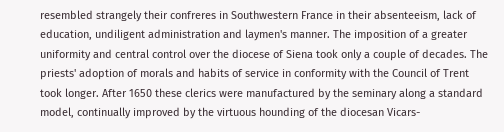resembled strangely their confreres in Southwestern France in their absenteeism, lack of education, undiligent administration and laymen's manner. The imposition of a greater uniformity and central control over the diocese of Siena took only a couple of decades. The priests' adoption of morals and habits of service in conformity with the Council of Trent took longer. After 1650 these clerics were manufactured by the seminary along a standard model, continually improved by the virtuous hounding of the diocesan Vicars-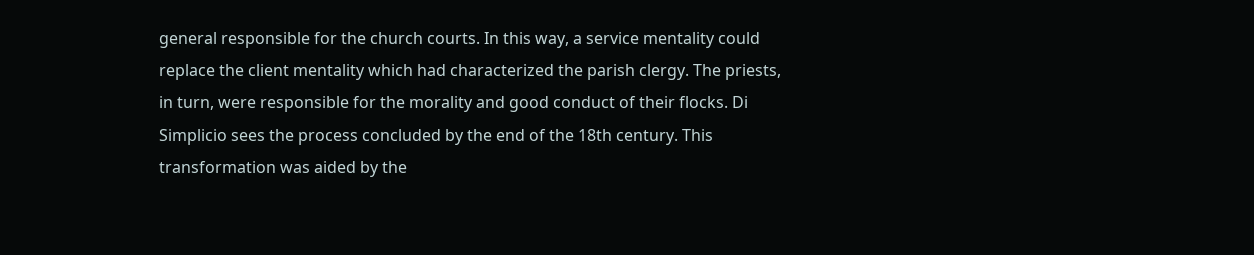general responsible for the church courts. In this way, a service mentality could replace the client mentality which had characterized the parish clergy. The priests, in turn, were responsible for the morality and good conduct of their flocks. Di Simplicio sees the process concluded by the end of the 18th century. This transformation was aided by the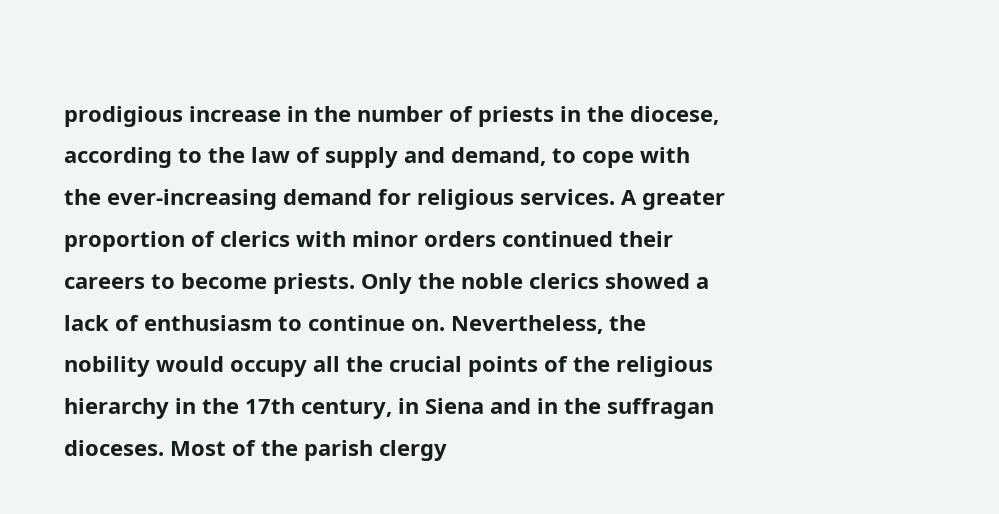prodigious increase in the number of priests in the diocese, according to the law of supply and demand, to cope with the ever-increasing demand for religious services. A greater proportion of clerics with minor orders continued their careers to become priests. Only the noble clerics showed a lack of enthusiasm to continue on. Nevertheless, the nobility would occupy all the crucial points of the religious hierarchy in the 17th century, in Siena and in the suffragan dioceses. Most of the parish clergy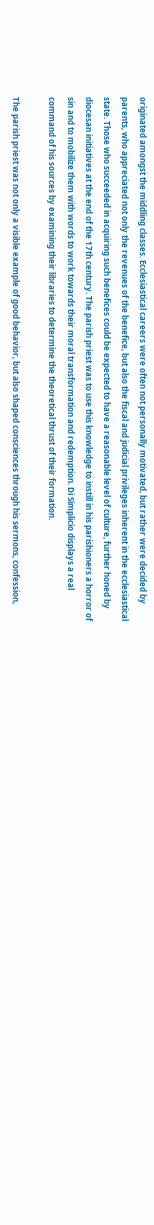originated amongst the middling classes. Ecclesiastical careers were often not personally motivated, but rather were decided by parents, who appreciated not only the revenues of the benefice, but also the fiscal and judicial privileges inherent in the ecclesiastical state. Those who succeeded in acquiring such benefices could be expected to have a reasonable level of culture, further honed by diocesan initiatives at the end of the 17th century. The parish priest was to use this knowledge to instill in his parishioners a horror of sin and to mobilize them with words to work towards their moral transformation and redemption. Di Simplicio displays a real command of his sources by examining their libraries to determine the theoretical thrust of their formation.

The parish priest was not only a visible example of good behavior, but also shaped consciences through his sermons, confession,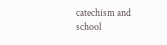catechism and school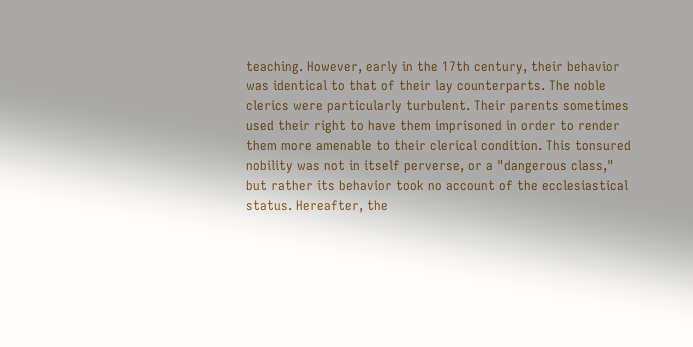teaching. However, early in the 17th century, their behavior was identical to that of their lay counterparts. The noble clerics were particularly turbulent. Their parents sometimes used their right to have them imprisoned in order to render them more amenable to their clerical condition. This tonsured nobility was not in itself perverse, or a "dangerous class," but rather its behavior took no account of the ecclesiastical status. Hereafter, the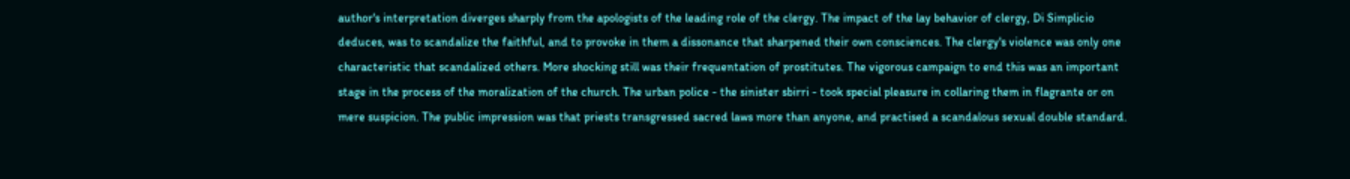author's interpretation diverges sharply from the apologists of the leading role of the clergy. The impact of the lay behavior of clergy, Di Simplicio deduces, was to scandalize the faithful, and to provoke in them a dissonance that sharpened their own consciences. The clergy's violence was only one characteristic that scandalized others. More shocking still was their frequentation of prostitutes. The vigorous campaign to end this was an important stage in the process of the moralization of the church. The urban police - the sinister sbirri - took special pleasure in collaring them in flagrante or on mere suspicion. The public impression was that priests transgressed sacred laws more than anyone, and practised a scandalous sexual double standard.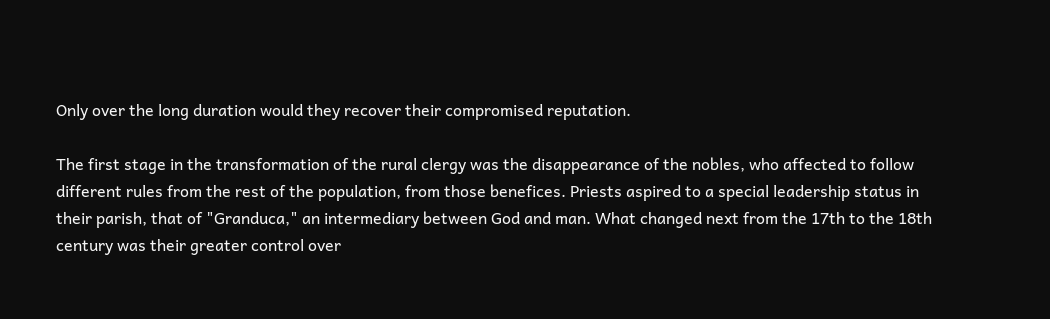Only over the long duration would they recover their compromised reputation.

The first stage in the transformation of the rural clergy was the disappearance of the nobles, who affected to follow different rules from the rest of the population, from those benefices. Priests aspired to a special leadership status in their parish, that of "Granduca," an intermediary between God and man. What changed next from the 17th to the 18th century was their greater control over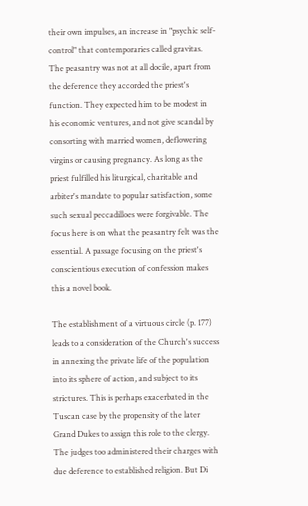their own impulses, an increase in "psychic self-control" that contemporaries called gravitas. The peasantry was not at all docile, apart from the deference they accorded the priest's function. They expected him to be modest in his economic ventures, and not give scandal by consorting with married women, deflowering virgins or causing pregnancy. As long as the priest fulfilled his liturgical, charitable and arbiter's mandate to popular satisfaction, some such sexual peccadilloes were forgivable. The focus here is on what the peasantry felt was the essential. A passage focusing on the priest's conscientious execution of confession makes this a novel book.

The establishment of a virtuous circle (p. 177) leads to a consideration of the Church's success in annexing the private life of the population into its sphere of action, and subject to its strictures. This is perhaps exacerbated in the Tuscan case by the propensity of the later Grand Dukes to assign this role to the clergy. The judges too administered their charges with due deference to established religion. But Di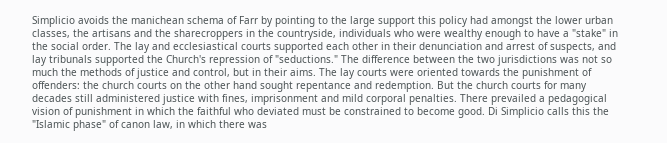Simplicio avoids the manichean schema of Farr by pointing to the large support this policy had amongst the lower urban classes, the artisans and the sharecroppers in the countryside, individuals who were wealthy enough to have a "stake" in the social order. The lay and ecclesiastical courts supported each other in their denunciation and arrest of suspects, and lay tribunals supported the Church's repression of "seductions." The difference between the two jurisdictions was not so much the methods of justice and control, but in their aims. The lay courts were oriented towards the punishment of offenders: the church courts on the other hand sought repentance and redemption. But the church courts for many decades still administered justice with fines, imprisonment and mild corporal penalties. There prevailed a pedagogical vision of punishment in which the faithful who deviated must be constrained to become good. Di Simplicio calls this the "Islamic phase" of canon law, in which there was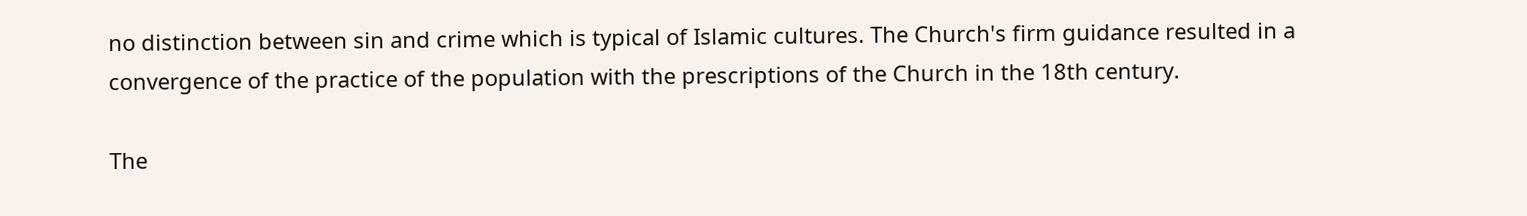no distinction between sin and crime which is typical of Islamic cultures. The Church's firm guidance resulted in a convergence of the practice of the population with the prescriptions of the Church in the 18th century.

The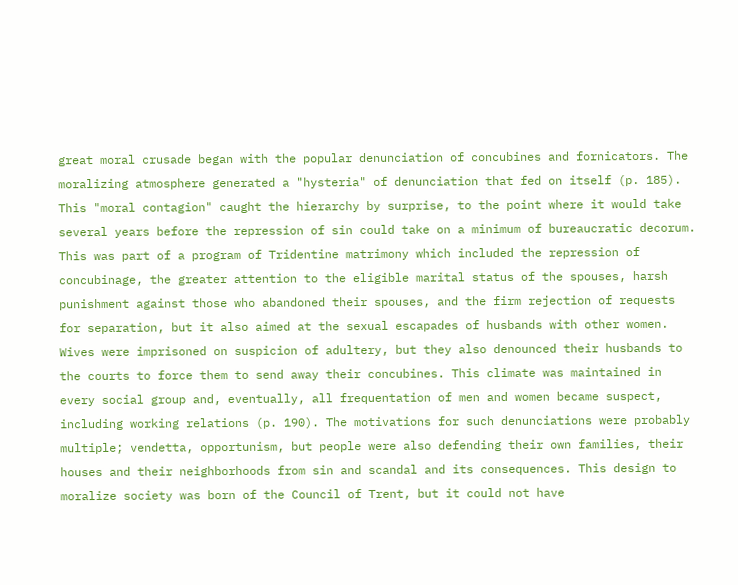great moral crusade began with the popular denunciation of concubines and fornicators. The moralizing atmosphere generated a "hysteria" of denunciation that fed on itself (p. 185). This "moral contagion" caught the hierarchy by surprise, to the point where it would take several years before the repression of sin could take on a minimum of bureaucratic decorum. This was part of a program of Tridentine matrimony which included the repression of concubinage, the greater attention to the eligible marital status of the spouses, harsh punishment against those who abandoned their spouses, and the firm rejection of requests for separation, but it also aimed at the sexual escapades of husbands with other women. Wives were imprisoned on suspicion of adultery, but they also denounced their husbands to the courts to force them to send away their concubines. This climate was maintained in every social group and, eventually, all frequentation of men and women became suspect, including working relations (p. 190). The motivations for such denunciations were probably multiple; vendetta, opportunism, but people were also defending their own families, their houses and their neighborhoods from sin and scandal and its consequences. This design to moralize society was born of the Council of Trent, but it could not have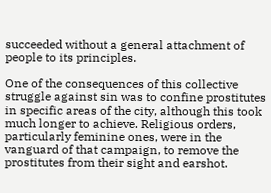succeeded without a general attachment of people to its principles.

One of the consequences of this collective struggle against sin was to confine prostitutes in specific areas of the city, although this took much longer to achieve. Religious orders, particularly feminine ones, were in the vanguard of that campaign, to remove the prostitutes from their sight and earshot.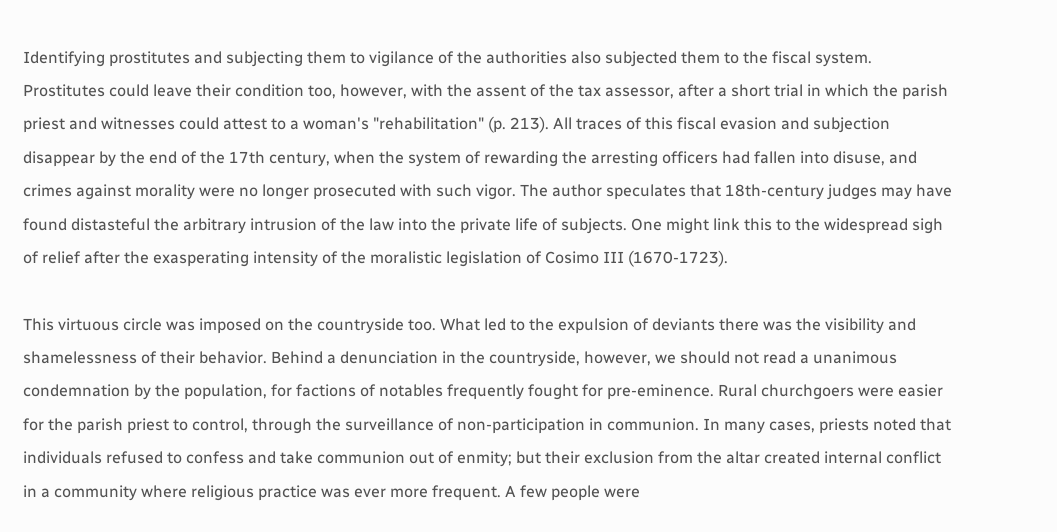Identifying prostitutes and subjecting them to vigilance of the authorities also subjected them to the fiscal system. Prostitutes could leave their condition too, however, with the assent of the tax assessor, after a short trial in which the parish priest and witnesses could attest to a woman's "rehabilitation" (p. 213). All traces of this fiscal evasion and subjection disappear by the end of the 17th century, when the system of rewarding the arresting officers had fallen into disuse, and crimes against morality were no longer prosecuted with such vigor. The author speculates that 18th-century judges may have found distasteful the arbitrary intrusion of the law into the private life of subjects. One might link this to the widespread sigh of relief after the exasperating intensity of the moralistic legislation of Cosimo III (1670-1723).

This virtuous circle was imposed on the countryside too. What led to the expulsion of deviants there was the visibility and shamelessness of their behavior. Behind a denunciation in the countryside, however, we should not read a unanimous condemnation by the population, for factions of notables frequently fought for pre-eminence. Rural churchgoers were easier for the parish priest to control, through the surveillance of non-participation in communion. In many cases, priests noted that individuals refused to confess and take communion out of enmity; but their exclusion from the altar created internal conflict in a community where religious practice was ever more frequent. A few people were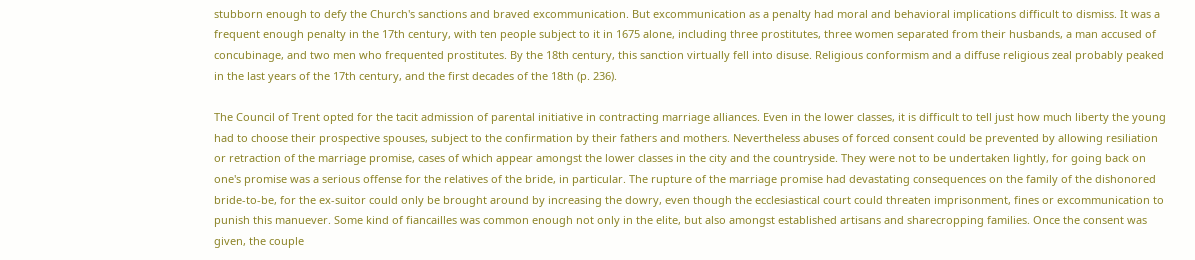stubborn enough to defy the Church's sanctions and braved excommunication. But excommunication as a penalty had moral and behavioral implications difficult to dismiss. It was a frequent enough penalty in the 17th century, with ten people subject to it in 1675 alone, including three prostitutes, three women separated from their husbands, a man accused of concubinage, and two men who frequented prostitutes. By the 18th century, this sanction virtually fell into disuse. Religious conformism and a diffuse religious zeal probably peaked in the last years of the 17th century, and the first decades of the 18th (p. 236).

The Council of Trent opted for the tacit admission of parental initiative in contracting marriage alliances. Even in the lower classes, it is difficult to tell just how much liberty the young had to choose their prospective spouses, subject to the confirmation by their fathers and mothers. Nevertheless abuses of forced consent could be prevented by allowing resiliation or retraction of the marriage promise, cases of which appear amongst the lower classes in the city and the countryside. They were not to be undertaken lightly, for going back on one's promise was a serious offense for the relatives of the bride, in particular. The rupture of the marriage promise had devastating consequences on the family of the dishonored bride-to-be, for the ex-suitor could only be brought around by increasing the dowry, even though the ecclesiastical court could threaten imprisonment, fines or excommunication to punish this manuever. Some kind of fiancailles was common enough not only in the elite, but also amongst established artisans and sharecropping families. Once the consent was given, the couple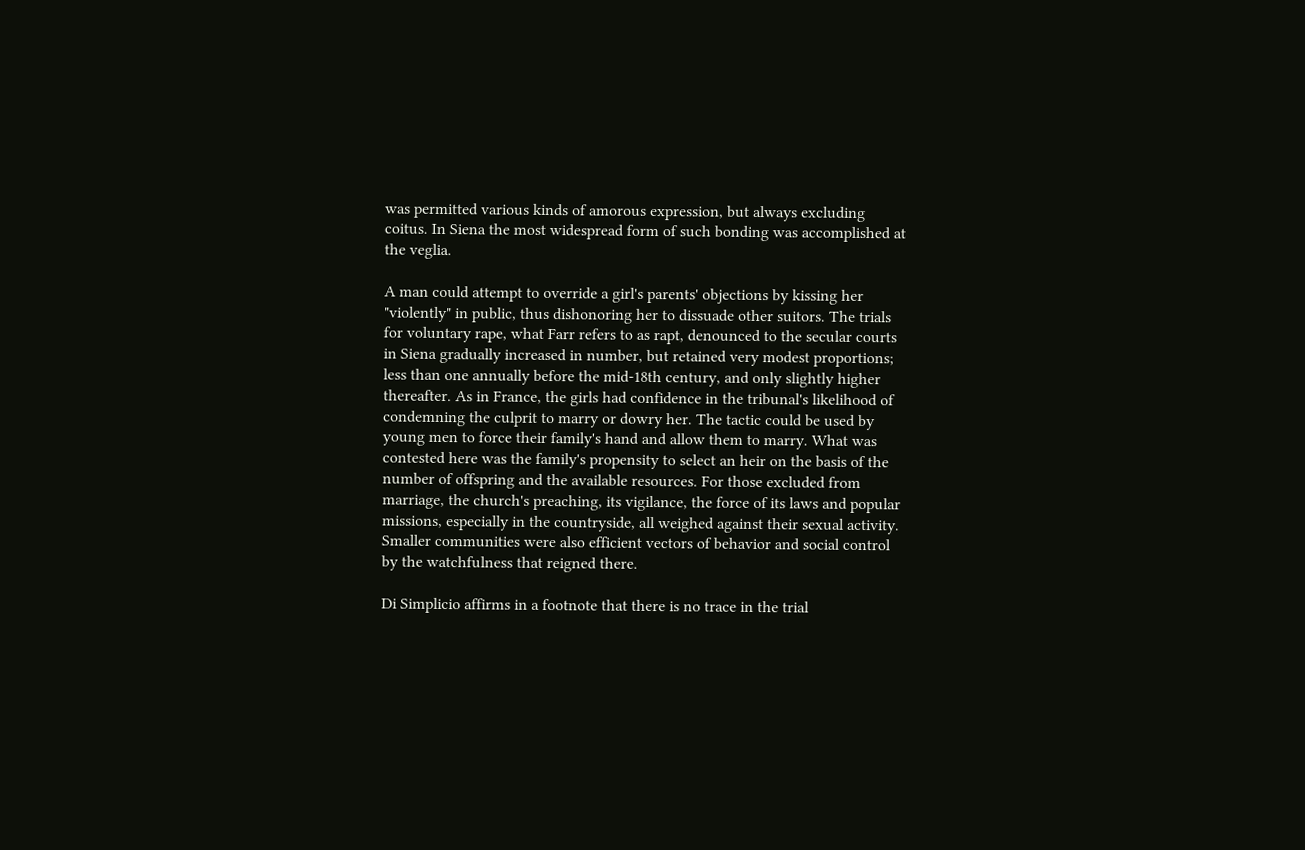was permitted various kinds of amorous expression, but always excluding coitus. In Siena the most widespread form of such bonding was accomplished at the veglia.

A man could attempt to override a girl's parents' objections by kissing her "violently" in public, thus dishonoring her to dissuade other suitors. The trials for voluntary rape, what Farr refers to as rapt, denounced to the secular courts in Siena gradually increased in number, but retained very modest proportions; less than one annually before the mid-18th century, and only slightly higher thereafter. As in France, the girls had confidence in the tribunal's likelihood of condemning the culprit to marry or dowry her. The tactic could be used by young men to force their family's hand and allow them to marry. What was contested here was the family's propensity to select an heir on the basis of the number of offspring and the available resources. For those excluded from marriage, the church's preaching, its vigilance, the force of its laws and popular missions, especially in the countryside, all weighed against their sexual activity. Smaller communities were also efficient vectors of behavior and social control by the watchfulness that reigned there.

Di Simplicio affirms in a footnote that there is no trace in the trial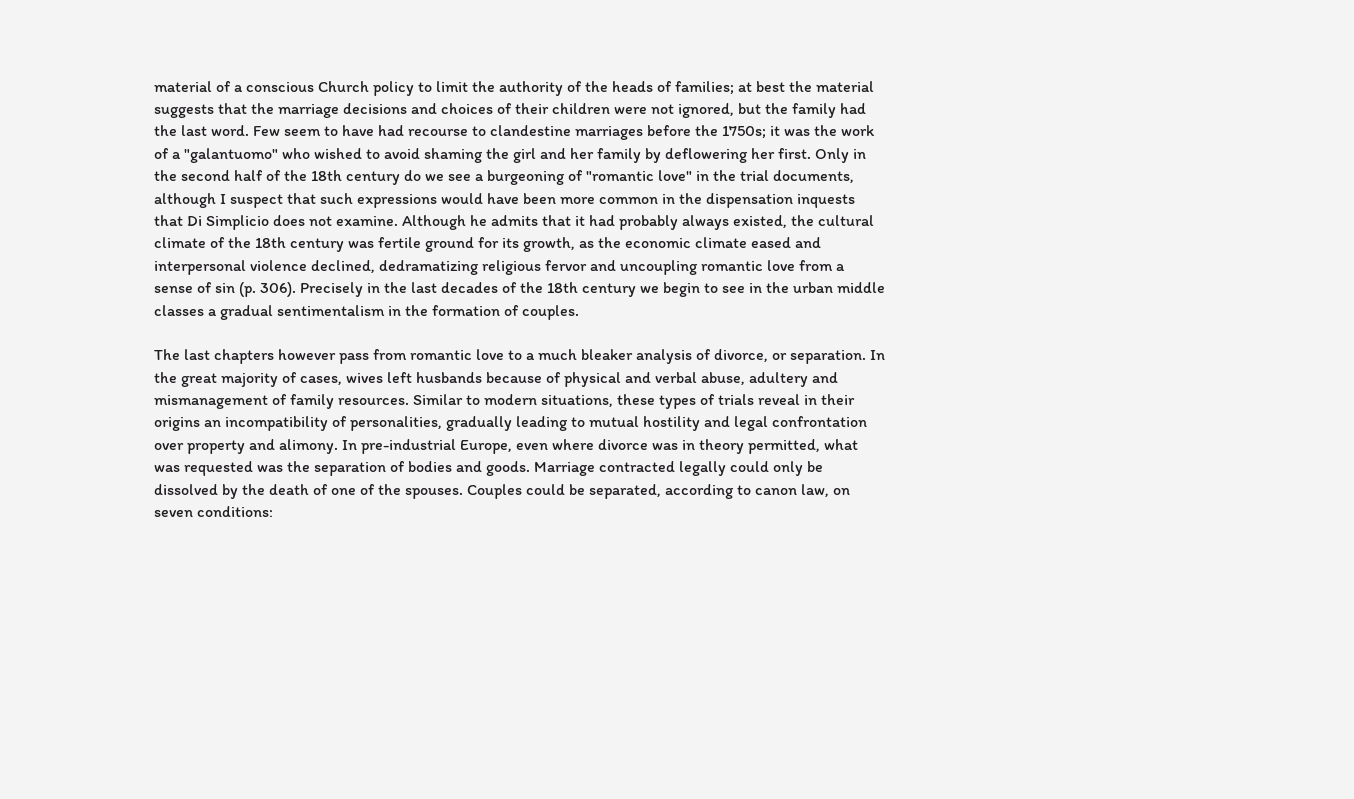material of a conscious Church policy to limit the authority of the heads of families; at best the material suggests that the marriage decisions and choices of their children were not ignored, but the family had the last word. Few seem to have had recourse to clandestine marriages before the 1750s; it was the work of a "galantuomo" who wished to avoid shaming the girl and her family by deflowering her first. Only in the second half of the 18th century do we see a burgeoning of "romantic love" in the trial documents, although I suspect that such expressions would have been more common in the dispensation inquests that Di Simplicio does not examine. Although he admits that it had probably always existed, the cultural climate of the 18th century was fertile ground for its growth, as the economic climate eased and interpersonal violence declined, dedramatizing religious fervor and uncoupling romantic love from a sense of sin (p. 306). Precisely in the last decades of the 18th century we begin to see in the urban middle classes a gradual sentimentalism in the formation of couples.

The last chapters however pass from romantic love to a much bleaker analysis of divorce, or separation. In the great majority of cases, wives left husbands because of physical and verbal abuse, adultery and mismanagement of family resources. Similar to modern situations, these types of trials reveal in their origins an incompatibility of personalities, gradually leading to mutual hostility and legal confrontation over property and alimony. In pre-industrial Europe, even where divorce was in theory permitted, what was requested was the separation of bodies and goods. Marriage contracted legally could only be dissolved by the death of one of the spouses. Couples could be separated, according to canon law, on seven conditions: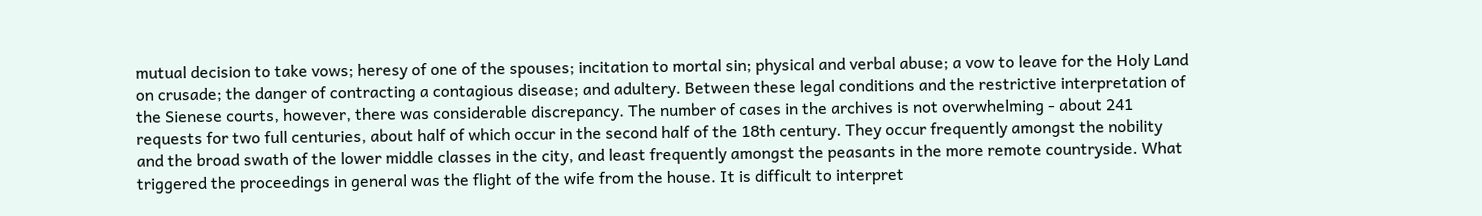mutual decision to take vows; heresy of one of the spouses; incitation to mortal sin; physical and verbal abuse; a vow to leave for the Holy Land on crusade; the danger of contracting a contagious disease; and adultery. Between these legal conditions and the restrictive interpretation of the Sienese courts, however, there was considerable discrepancy. The number of cases in the archives is not overwhelming - about 241 requests for two full centuries, about half of which occur in the second half of the 18th century. They occur frequently amongst the nobility and the broad swath of the lower middle classes in the city, and least frequently amongst the peasants in the more remote countryside. What triggered the proceedings in general was the flight of the wife from the house. It is difficult to interpret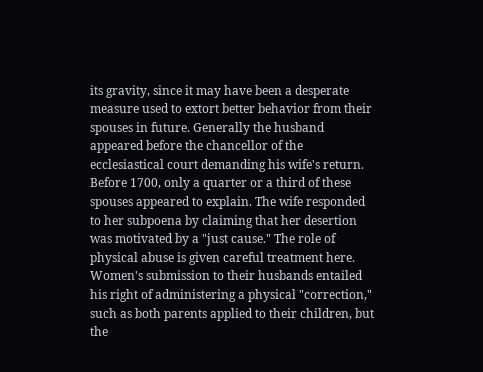its gravity, since it may have been a desperate measure used to extort better behavior from their spouses in future. Generally the husband appeared before the chancellor of the ecclesiastical court demanding his wife's return. Before 1700, only a quarter or a third of these spouses appeared to explain. The wife responded to her subpoena by claiming that her desertion was motivated by a "just cause." The role of physical abuse is given careful treatment here. Women's submission to their husbands entailed his right of administering a physical "correction," such as both parents applied to their children, but the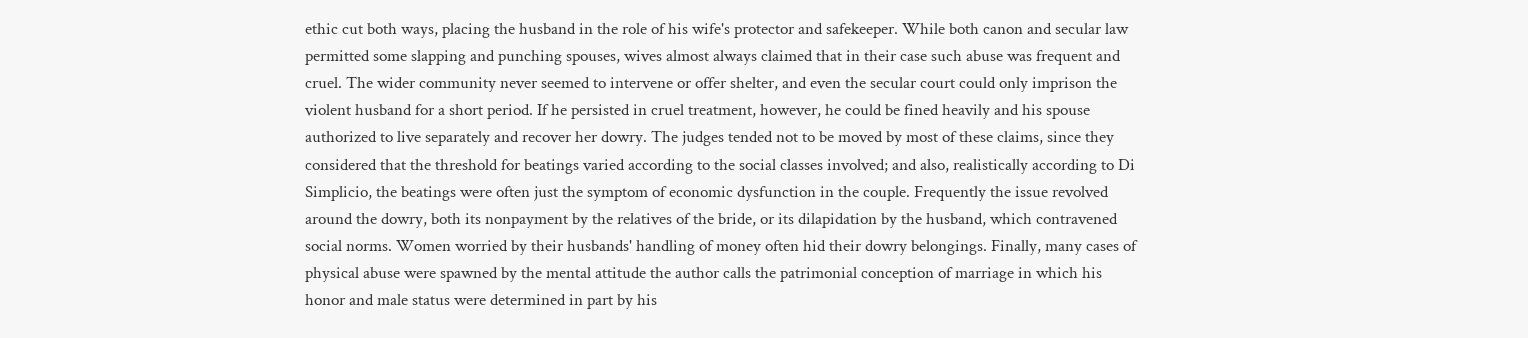ethic cut both ways, placing the husband in the role of his wife's protector and safekeeper. While both canon and secular law permitted some slapping and punching spouses, wives almost always claimed that in their case such abuse was frequent and cruel. The wider community never seemed to intervene or offer shelter, and even the secular court could only imprison the violent husband for a short period. If he persisted in cruel treatment, however, he could be fined heavily and his spouse authorized to live separately and recover her dowry. The judges tended not to be moved by most of these claims, since they considered that the threshold for beatings varied according to the social classes involved; and also, realistically according to Di Simplicio, the beatings were often just the symptom of economic dysfunction in the couple. Frequently the issue revolved around the dowry, both its nonpayment by the relatives of the bride, or its dilapidation by the husband, which contravened social norms. Women worried by their husbands' handling of money often hid their dowry belongings. Finally, many cases of physical abuse were spawned by the mental attitude the author calls the patrimonial conception of marriage in which his honor and male status were determined in part by his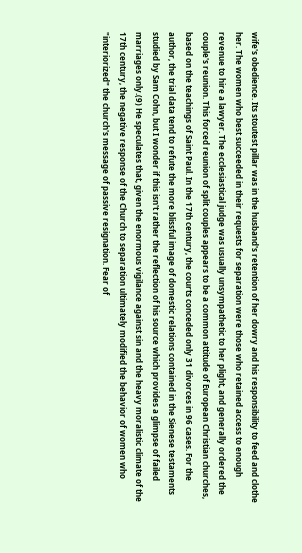wife's obedience. Its stoutest pillar was in the husband's retention of her dowry and his responsibility to feed and clothe her. The women who best succeeded in their requests for separation were those who retained access to enough revenue to hire a lawyer. The ecclesiastical judge was usually unsympathetic to her plight, and generally ordered the couple's reunion. This forced reunion of split couples appears to be a common attitude of European Christian churches, based on the teachings of Saint Paul. In the 17th century, the courts conceded only 31 divorces in 96 cases. For the author, the trial data tend to refute the more blissful image of domestic relations contained in the Sienese testaments studied by Sam Cohn, but I wonder if this isn't rather the reflection of his source which provides a glimpse of failed marriages only.(9) He speculates that, given the enormous vigilance against sin and the heavy moralistic climate of the 17th century, the negative response of the Church to separation ultimately modified the behavior of women who "interiorized" the church's message of passive resignation. Fear of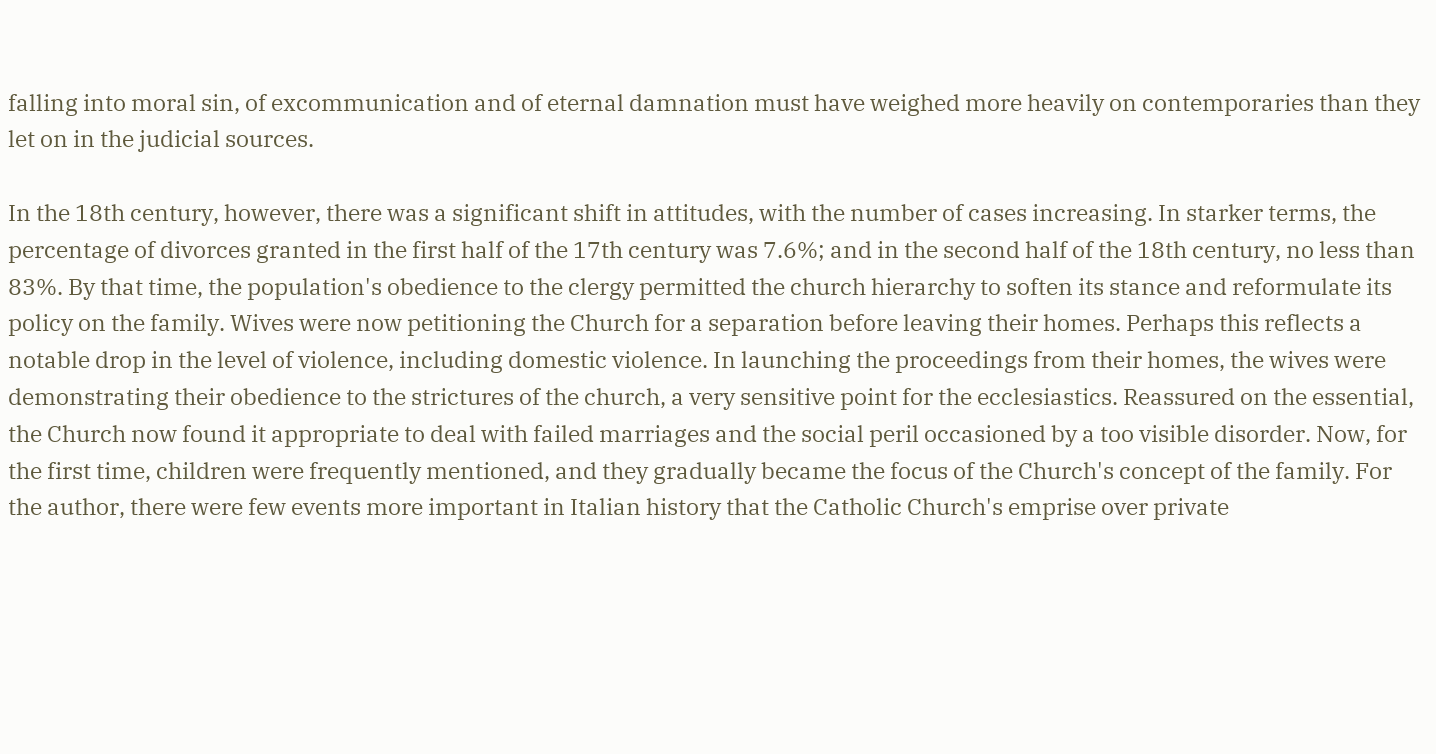falling into moral sin, of excommunication and of eternal damnation must have weighed more heavily on contemporaries than they let on in the judicial sources.

In the 18th century, however, there was a significant shift in attitudes, with the number of cases increasing. In starker terms, the percentage of divorces granted in the first half of the 17th century was 7.6%; and in the second half of the 18th century, no less than 83%. By that time, the population's obedience to the clergy permitted the church hierarchy to soften its stance and reformulate its policy on the family. Wives were now petitioning the Church for a separation before leaving their homes. Perhaps this reflects a notable drop in the level of violence, including domestic violence. In launching the proceedings from their homes, the wives were demonstrating their obedience to the strictures of the church, a very sensitive point for the ecclesiastics. Reassured on the essential, the Church now found it appropriate to deal with failed marriages and the social peril occasioned by a too visible disorder. Now, for the first time, children were frequently mentioned, and they gradually became the focus of the Church's concept of the family. For the author, there were few events more important in Italian history that the Catholic Church's emprise over private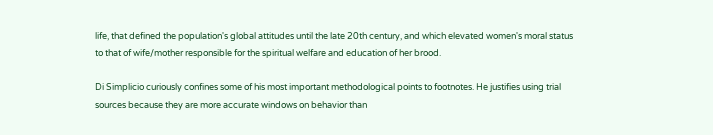life, that defined the population's global attitudes until the late 20th century, and which elevated women's moral status to that of wife/mother responsible for the spiritual welfare and education of her brood.

Di Simplicio curiously confines some of his most important methodological points to footnotes. He justifies using trial sources because they are more accurate windows on behavior than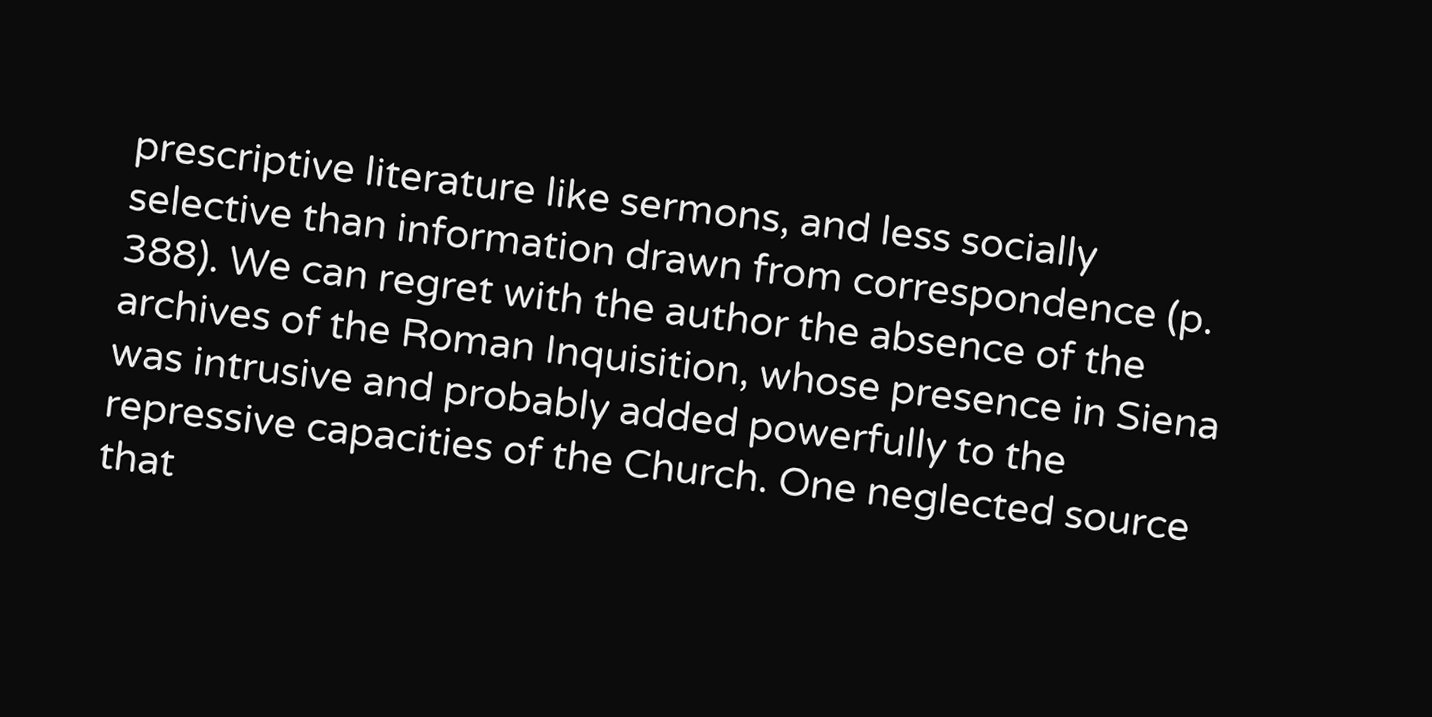prescriptive literature like sermons, and less socially selective than information drawn from correspondence (p. 388). We can regret with the author the absence of the archives of the Roman Inquisition, whose presence in Siena was intrusive and probably added powerfully to the repressive capacities of the Church. One neglected source that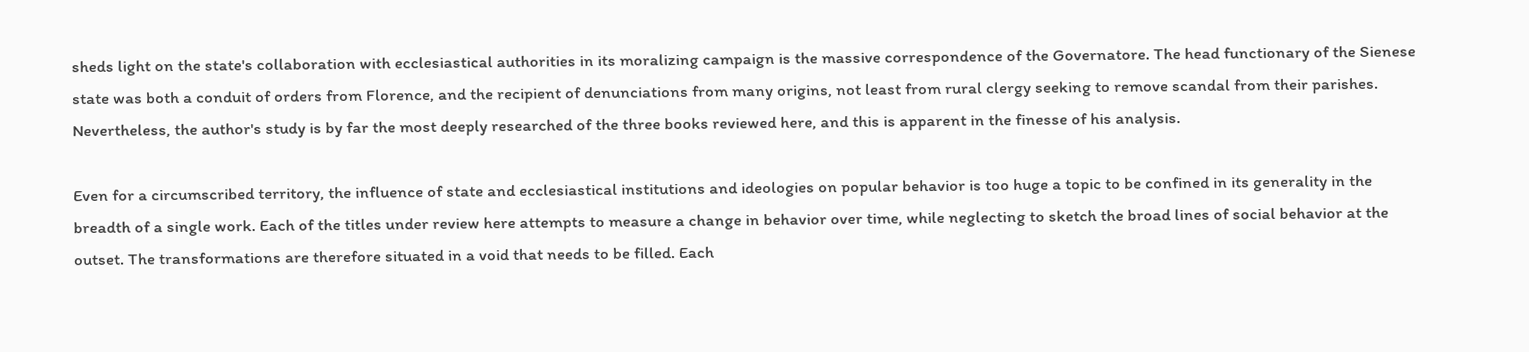sheds light on the state's collaboration with ecclesiastical authorities in its moralizing campaign is the massive correspondence of the Governatore. The head functionary of the Sienese state was both a conduit of orders from Florence, and the recipient of denunciations from many origins, not least from rural clergy seeking to remove scandal from their parishes. Nevertheless, the author's study is by far the most deeply researched of the three books reviewed here, and this is apparent in the finesse of his analysis.

Even for a circumscribed territory, the influence of state and ecclesiastical institutions and ideologies on popular behavior is too huge a topic to be confined in its generality in the breadth of a single work. Each of the titles under review here attempts to measure a change in behavior over time, while neglecting to sketch the broad lines of social behavior at the outset. The transformations are therefore situated in a void that needs to be filled. Each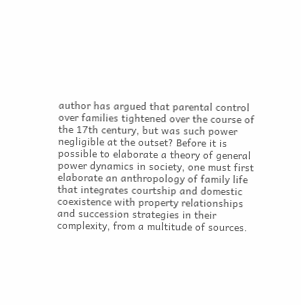author has argued that parental control over families tightened over the course of the 17th century, but was such power negligible at the outset? Before it is possible to elaborate a theory of general power dynamics in society, one must first elaborate an anthropology of family life that integrates courtship and domestic coexistence with property relationships and succession strategies in their complexity, from a multitude of sources.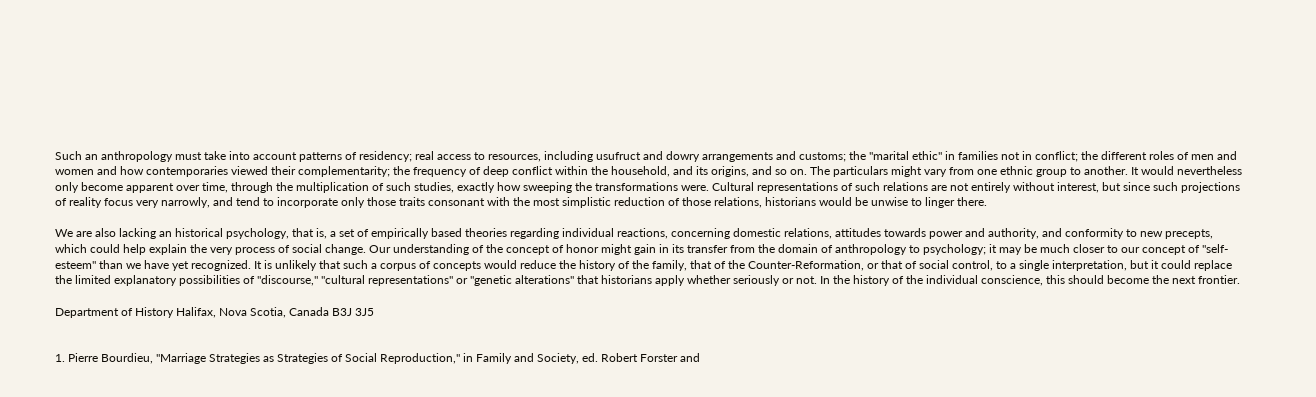Such an anthropology must take into account patterns of residency; real access to resources, including usufruct and dowry arrangements and customs; the "marital ethic" in families not in conflict; the different roles of men and women and how contemporaries viewed their complementarity; the frequency of deep conflict within the household, and its origins, and so on. The particulars might vary from one ethnic group to another. It would nevertheless only become apparent over time, through the multiplication of such studies, exactly how sweeping the transformations were. Cultural representations of such relations are not entirely without interest, but since such projections of reality focus very narrowly, and tend to incorporate only those traits consonant with the most simplistic reduction of those relations, historians would be unwise to linger there.

We are also lacking an historical psychology, that is, a set of empirically based theories regarding individual reactions, concerning domestic relations, attitudes towards power and authority, and conformity to new precepts, which could help explain the very process of social change. Our understanding of the concept of honor might gain in its transfer from the domain of anthropology to psychology; it may be much closer to our concept of "self-esteem" than we have yet recognized. It is unlikely that such a corpus of concepts would reduce the history of the family, that of the Counter-Reformation, or that of social control, to a single interpretation, but it could replace the limited explanatory possibilities of "discourse," "cultural representations" or "genetic alterations" that historians apply whether seriously or not. In the history of the individual conscience, this should become the next frontier.

Department of History Halifax, Nova Scotia, Canada B3J 3J5


1. Pierre Bourdieu, "Marriage Strategies as Strategies of Social Reproduction," in Family and Society, ed. Robert Forster and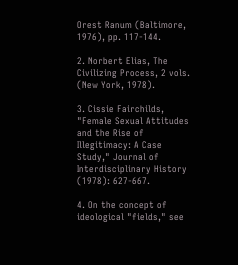Orest Ranum (Baltimore, 1976), pp. 117-144.

2. Norbert Elias, The Civilizing Process, 2 vols. (New York, 1978).

3. Cissie Fairchilds, "Female Sexual Attitudes and the Rise of Illegitimacy: A Case Study," Journal of Interdisciplinary History (1978): 627-667.

4. On the concept of ideological "fields," see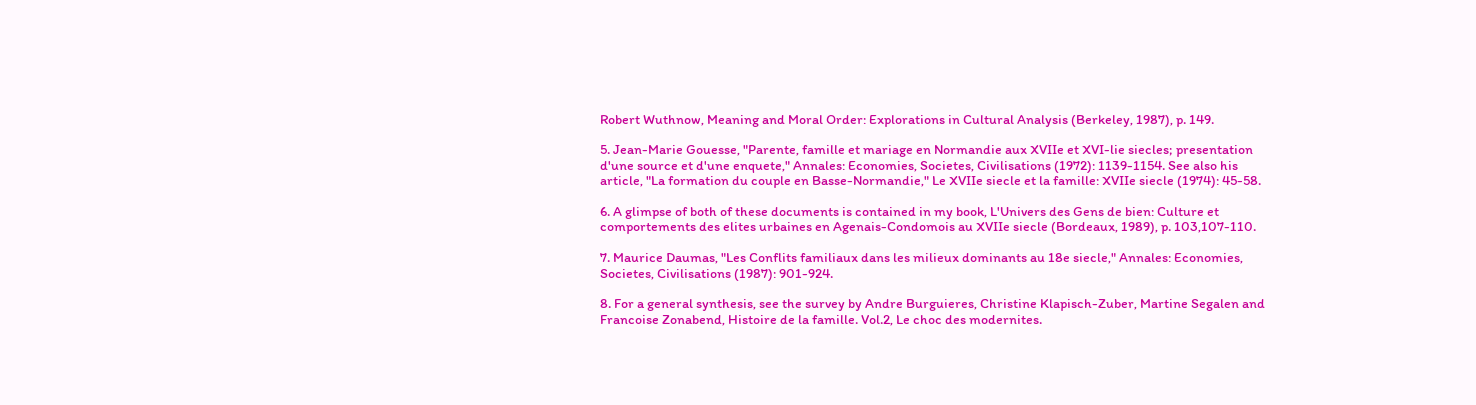Robert Wuthnow, Meaning and Moral Order: Explorations in Cultural Analysis (Berkeley, 1987), p. 149.

5. Jean-Marie Gouesse, "Parente, famille et mariage en Normandie aux XVIIe et XVI-lie siecles; presentation d'une source et d'une enquete," Annales: Economies, Societes, Civilisations (1972): 1139-1154. See also his article, "La formation du couple en Basse-Normandie," Le XVIIe siecle et la famille: XVIIe siecle (1974): 45-58.

6. A glimpse of both of these documents is contained in my book, L'Univers des Gens de bien: Culture et comportements des elites urbaines en Agenais-Condomois au XVIIe siecle (Bordeaux, 1989), p. 103,107-110.

7. Maurice Daumas, "Les Conflits familiaux dans les milieux dominants au 18e siecle," Annales: Economies, Societes, Civilisations (1987): 901-924.

8. For a general synthesis, see the survey by Andre Burguieres, Christine Klapisch-Zuber, Martine Segalen and Francoise Zonabend, Histoire de la famille. Vol.2, Le choc des modernites.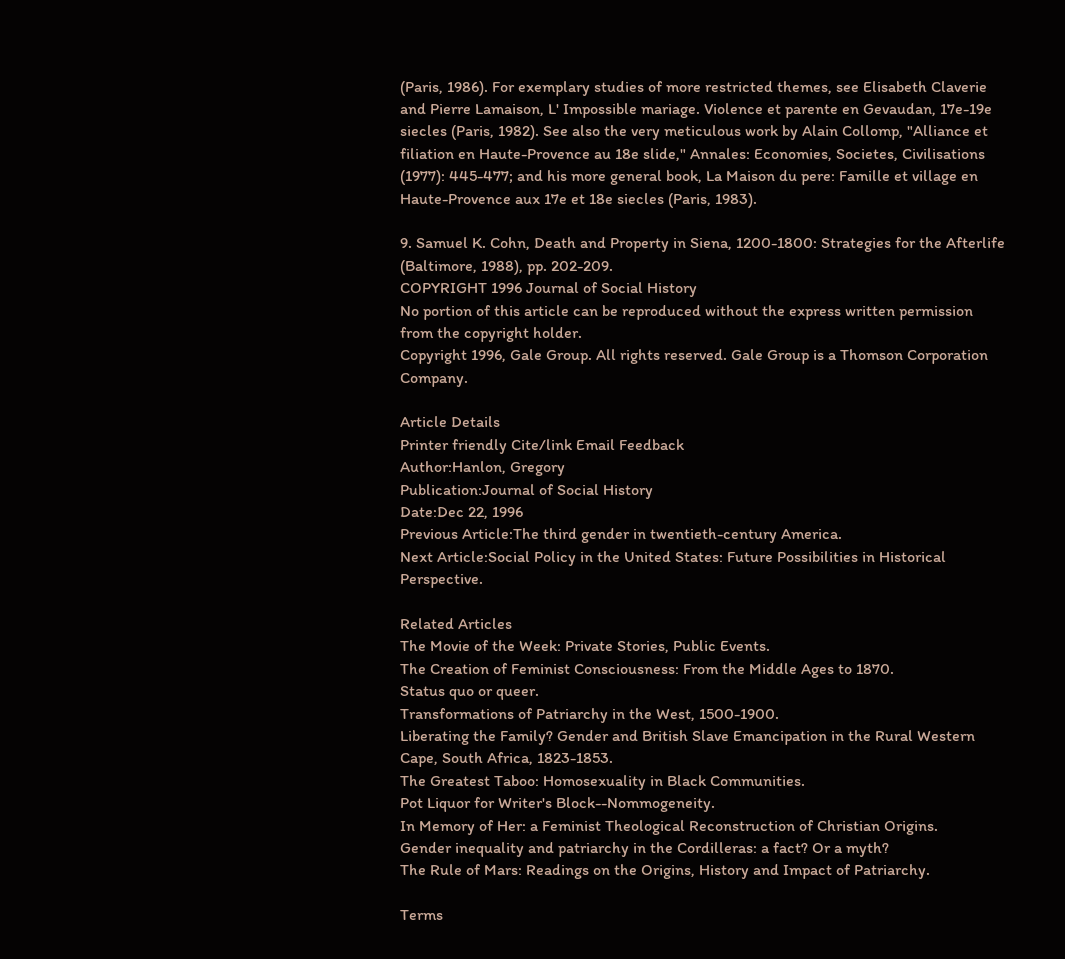(Paris, 1986). For exemplary studies of more restricted themes, see Elisabeth Claverie and Pierre Lamaison, L' Impossible mariage. Violence et parente en Gevaudan, 17e-19e siecles (Paris, 1982). See also the very meticulous work by Alain Collomp, "Alliance et filiation en Haute-Provence au 18e slide," Annales: Economies, Societes, Civilisations (1977): 445-477; and his more general book, La Maison du pere: Famille et village en Haute-Provence aux 17e et 18e siecles (Paris, 1983).

9. Samuel K. Cohn, Death and Property in Siena, 1200-1800: Strategies for the Afterlife (Baltimore, 1988), pp. 202-209.
COPYRIGHT 1996 Journal of Social History
No portion of this article can be reproduced without the express written permission from the copyright holder.
Copyright 1996, Gale Group. All rights reserved. Gale Group is a Thomson Corporation Company.

Article Details
Printer friendly Cite/link Email Feedback
Author:Hanlon, Gregory
Publication:Journal of Social History
Date:Dec 22, 1996
Previous Article:The third gender in twentieth-century America.
Next Article:Social Policy in the United States: Future Possibilities in Historical Perspective.

Related Articles
The Movie of the Week: Private Stories, Public Events.
The Creation of Feminist Consciousness: From the Middle Ages to 1870.
Status quo or queer.
Transformations of Patriarchy in the West, 1500-1900.
Liberating the Family? Gender and British Slave Emancipation in the Rural Western Cape, South Africa, 1823-1853.
The Greatest Taboo: Homosexuality in Black Communities.
Pot Liquor for Writer's Block--Nommogeneity.
In Memory of Her: a Feminist Theological Reconstruction of Christian Origins.
Gender inequality and patriarchy in the Cordilleras: a fact? Or a myth?
The Rule of Mars: Readings on the Origins, History and Impact of Patriarchy.

Terms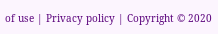of use | Privacy policy | Copyright © 2020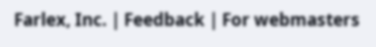Farlex, Inc. | Feedback | For webmasters